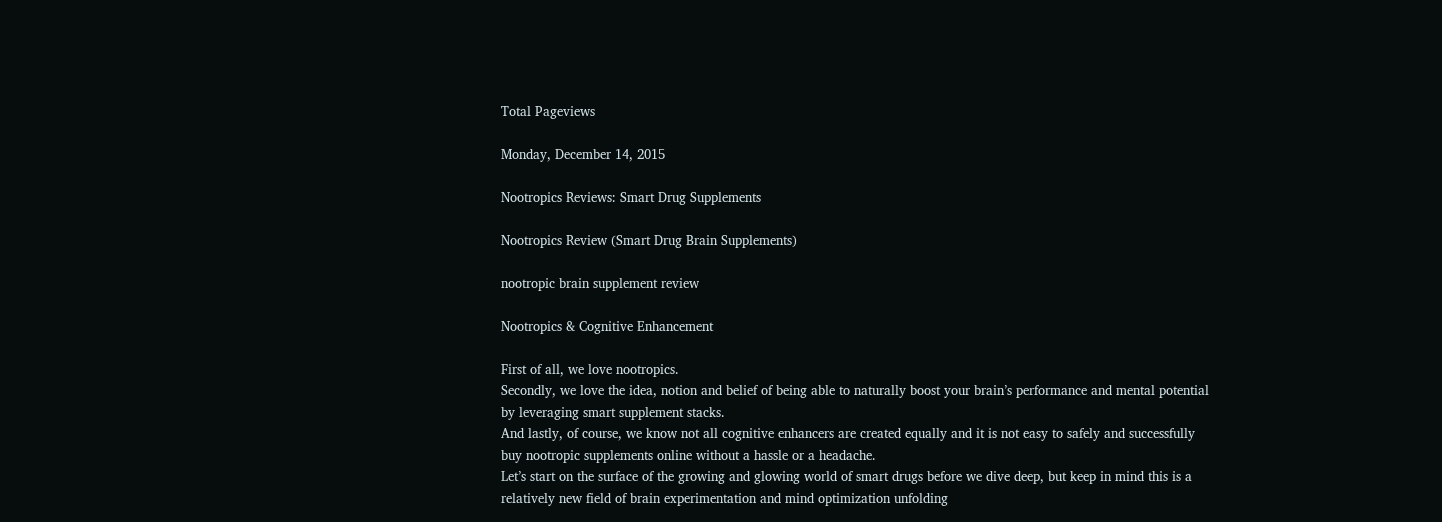Total Pageviews

Monday, December 14, 2015

Nootropics Reviews: Smart Drug Supplements

Nootropics Review (Smart Drug Brain Supplements)

nootropic brain supplement review

Nootropics & Cognitive Enhancement

First of all, we love nootropics.
Secondly, we love the idea, notion and belief of being able to naturally boost your brain’s performance and mental potential by leveraging smart supplement stacks.
And lastly, of course, we know not all cognitive enhancers are created equally and it is not easy to safely and successfully buy nootropic supplements online without a hassle or a headache.
Let’s start on the surface of the growing and glowing world of smart drugs before we dive deep, but keep in mind this is a relatively new field of brain experimentation and mind optimization unfolding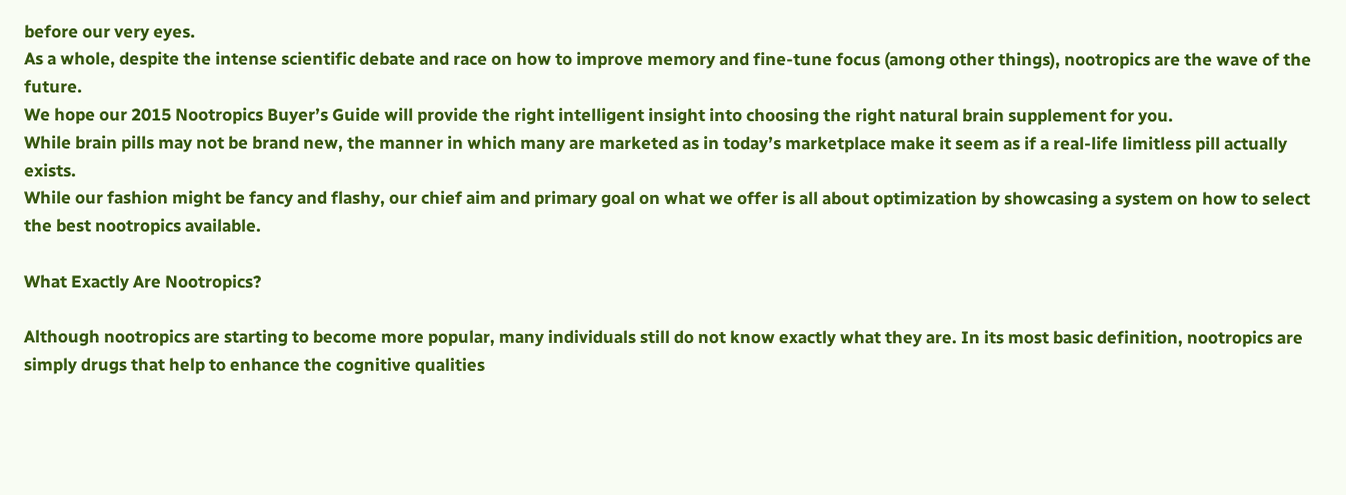before our very eyes.
As a whole, despite the intense scientific debate and race on how to improve memory and fine-tune focus (among other things), nootropics are the wave of the future.
We hope our 2015 Nootropics Buyer’s Guide will provide the right intelligent insight into choosing the right natural brain supplement for you.
While brain pills may not be brand new, the manner in which many are marketed as in today’s marketplace make it seem as if a real-life limitless pill actually exists.
While our fashion might be fancy and flashy, our chief aim and primary goal on what we offer is all about optimization by showcasing a system on how to select the best nootropics available.

What Exactly Are Nootropics?

Although nootropics are starting to become more popular, many individuals still do not know exactly what they are. In its most basic definition, nootropics are simply drugs that help to enhance the cognitive qualities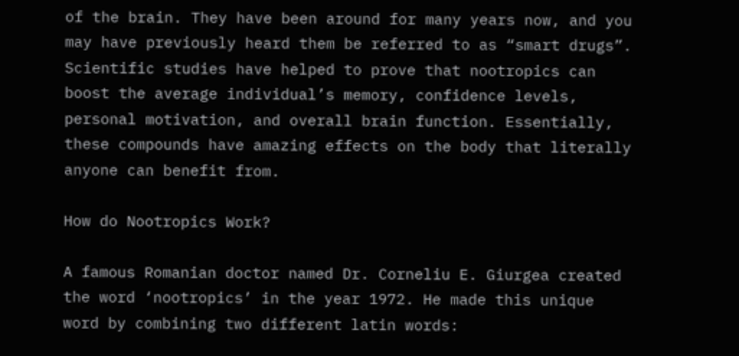of the brain. They have been around for many years now, and you may have previously heard them be referred to as “smart drugs”.
Scientific studies have helped to prove that nootropics can boost the average individual’s memory, confidence levels, personal motivation, and overall brain function. Essentially, these compounds have amazing effects on the body that literally anyone can benefit from.

How do Nootropics Work?

A famous Romanian doctor named Dr. Corneliu E. Giurgea created the word ‘nootropics’ in the year 1972. He made this unique word by combining two different latin words: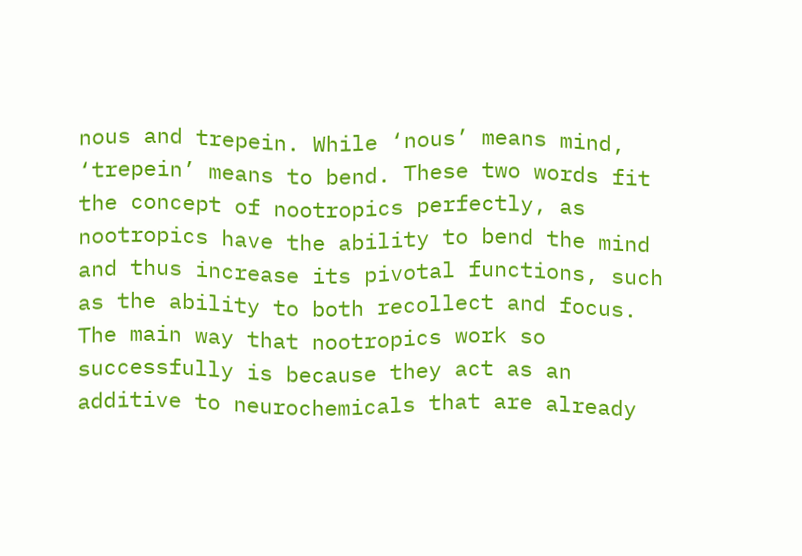nous and trepein. While ‘nous’ means mind, ‘trepein’ means to bend. These two words fit the concept of nootropics perfectly, as nootropics have the ability to bend the mind and thus increase its pivotal functions, such as the ability to both recollect and focus.
The main way that nootropics work so successfully is because they act as an additive to neurochemicals that are already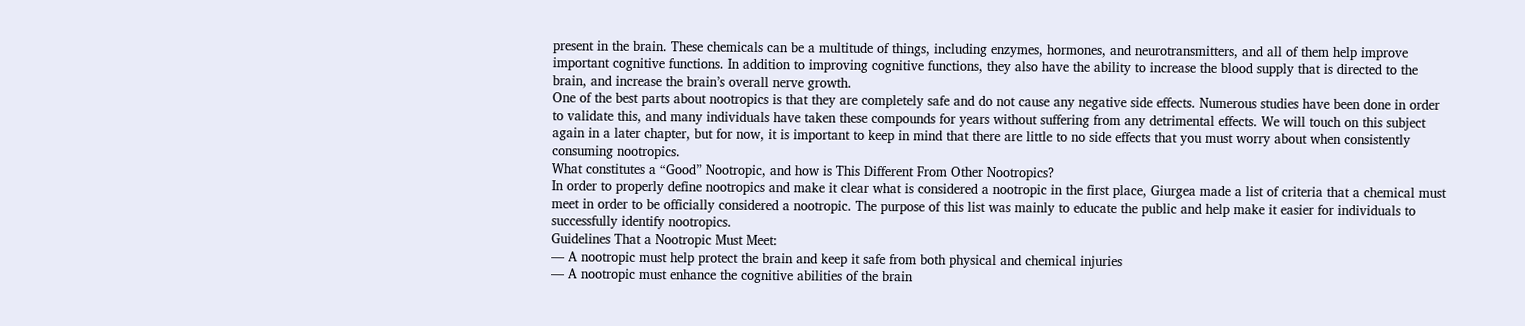present in the brain. These chemicals can be a multitude of things, including enzymes, hormones, and neurotransmitters, and all of them help improve important cognitive functions. In addition to improving cognitive functions, they also have the ability to increase the blood supply that is directed to the brain, and increase the brain’s overall nerve growth.
One of the best parts about nootropics is that they are completely safe and do not cause any negative side effects. Numerous studies have been done in order to validate this, and many individuals have taken these compounds for years without suffering from any detrimental effects. We will touch on this subject again in a later chapter, but for now, it is important to keep in mind that there are little to no side effects that you must worry about when consistently consuming nootropics.
What constitutes a “Good” Nootropic, and how is This Different From Other Nootropics?
In order to properly define nootropics and make it clear what is considered a nootropic in the first place, Giurgea made a list of criteria that a chemical must meet in order to be officially considered a nootropic. The purpose of this list was mainly to educate the public and help make it easier for individuals to successfully identify nootropics.
Guidelines That a Nootropic Must Meet:
— A nootropic must help protect the brain and keep it safe from both physical and chemical injuries
— A nootropic must enhance the cognitive abilities of the brain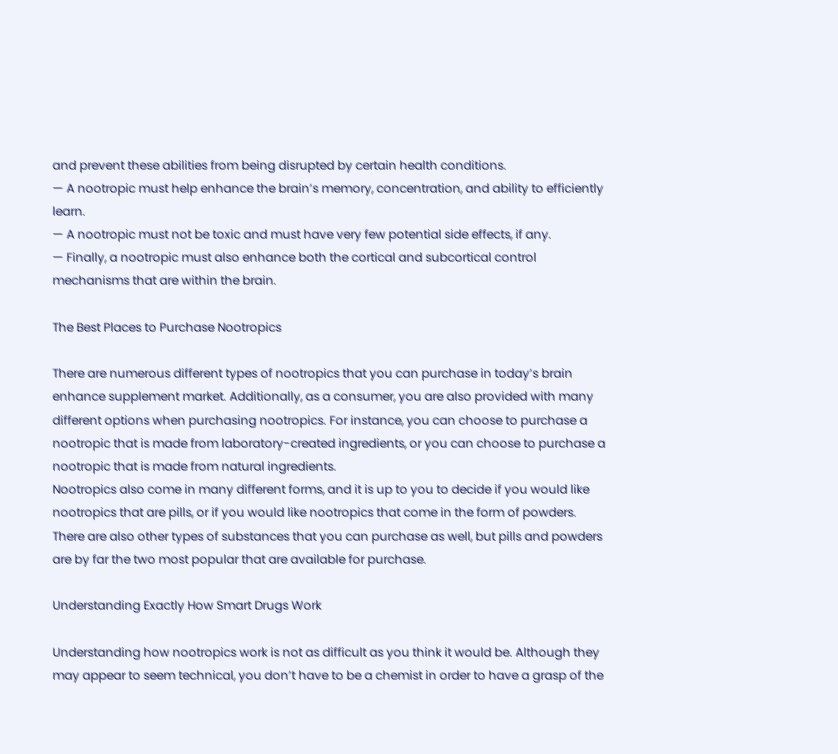and prevent these abilities from being disrupted by certain health conditions.
— A nootropic must help enhance the brain’s memory, concentration, and ability to efficiently learn.
— A nootropic must not be toxic and must have very few potential side effects, if any.
— Finally, a nootropic must also enhance both the cortical and subcortical control mechanisms that are within the brain.

The Best Places to Purchase Nootropics

There are numerous different types of nootropics that you can purchase in today’s brain enhance supplement market. Additionally, as a consumer, you are also provided with many different options when purchasing nootropics. For instance, you can choose to purchase a nootropic that is made from laboratory-created ingredients, or you can choose to purchase a nootropic that is made from natural ingredients.
Nootropics also come in many different forms, and it is up to you to decide if you would like nootropics that are pills, or if you would like nootropics that come in the form of powders. There are also other types of substances that you can purchase as well, but pills and powders are by far the two most popular that are available for purchase.

Understanding Exactly How Smart Drugs Work

Understanding how nootropics work is not as difficult as you think it would be. Although they may appear to seem technical, you don’t have to be a chemist in order to have a grasp of the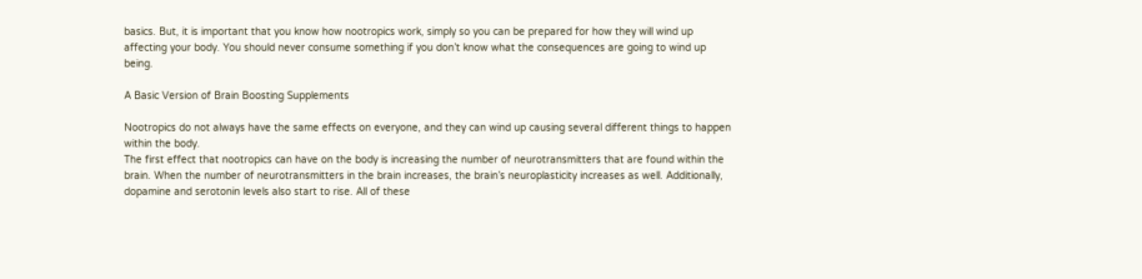basics. But, it is important that you know how nootropics work, simply so you can be prepared for how they will wind up affecting your body. You should never consume something if you don’t know what the consequences are going to wind up being.

A Basic Version of Brain Boosting Supplements

Nootropics do not always have the same effects on everyone, and they can wind up causing several different things to happen within the body.
The first effect that nootropics can have on the body is increasing the number of neurotransmitters that are found within the brain. When the number of neurotransmitters in the brain increases, the brain’s neuroplasticity increases as well. Additionally, dopamine and serotonin levels also start to rise. All of these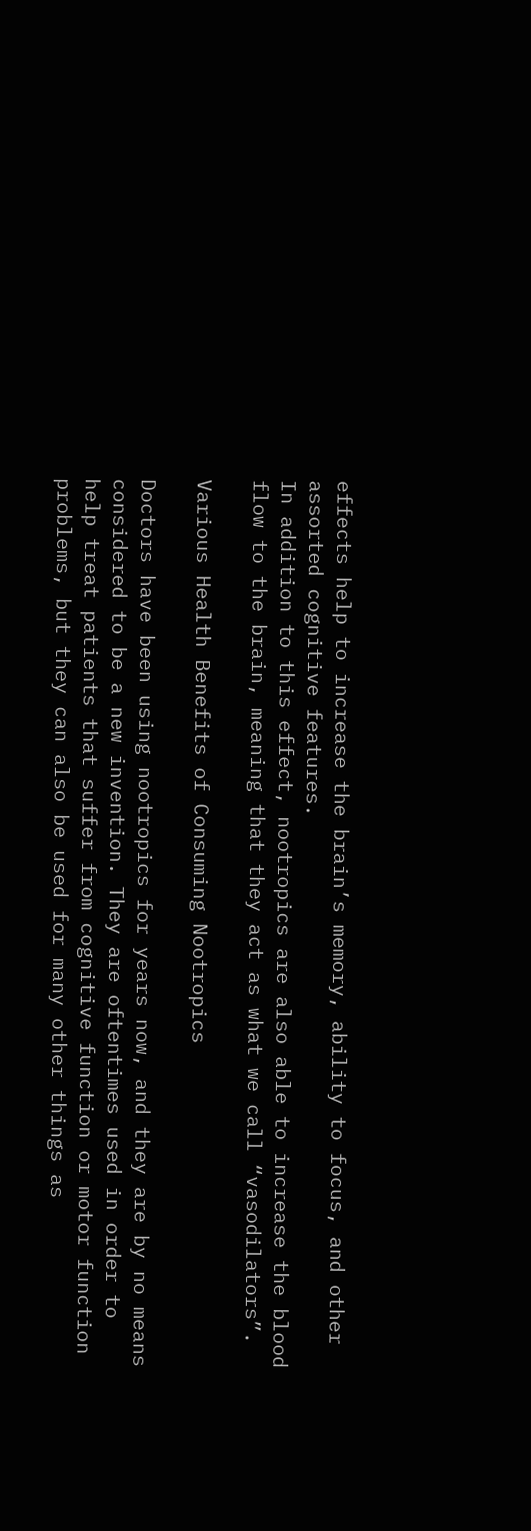effects help to increase the brain’s memory, ability to focus, and other assorted cognitive features.
In addition to this effect, nootropics are also able to increase the blood flow to the brain, meaning that they act as what we call “vasodilators”.

Various Health Benefits of Consuming Nootropics

Doctors have been using nootropics for years now, and they are by no means considered to be a new invention. They are oftentimes used in order to help treat patients that suffer from cognitive function or motor function problems, but they can also be used for many other things as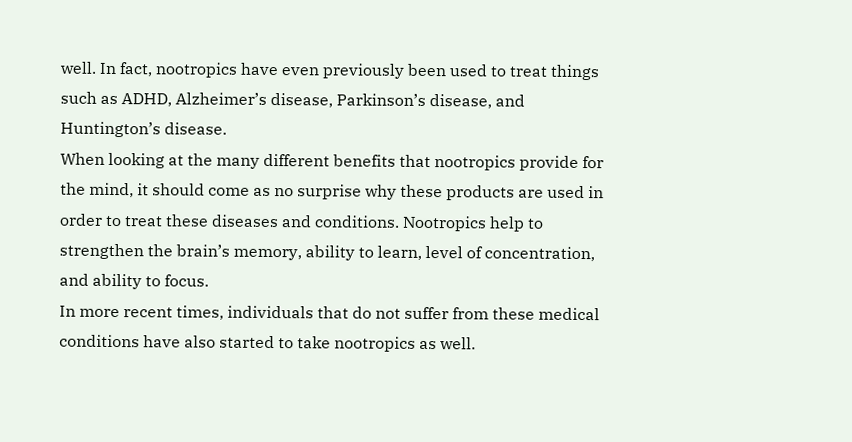well. In fact, nootropics have even previously been used to treat things such as ADHD, Alzheimer’s disease, Parkinson’s disease, and Huntington’s disease.
When looking at the many different benefits that nootropics provide for the mind, it should come as no surprise why these products are used in order to treat these diseases and conditions. Nootropics help to strengthen the brain’s memory, ability to learn, level of concentration, and ability to focus.
In more recent times, individuals that do not suffer from these medical conditions have also started to take nootropics as well.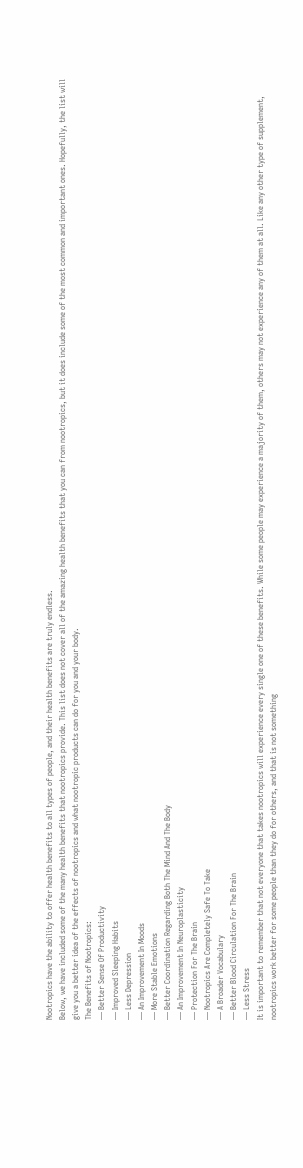Nootropics have the ability to offer health benefits to all types of people, and their health benefits are truly endless.
Below, we have included some of the many health benefits that nootropics provide. This list does not cover all of the amazing health benefits that you can from nootropics, but it does include some of the most common and important ones. Hopefully, the list will give you a better idea of the effects of nootropics and what nootropic products can do for you and your body.
The Benefits of Nootropics:
— Better Sense Of Productivity
— Improved Sleeping Habits
— Less Depression
— An Improvement In Moods
— More Stable Emotions
— Better Coordination Regarding Both The Mind And The Body
— An Improvement In Neuroplasticity
— Protection For The Brain
— Nootropics Are Completely Safe To Take
— A Broader Vocabulary
— Better Blood Circulation For The Brain
— Less Stress
It is important to remember that not everyone that takes nootropics will experience every single one of these benefits. While some people may experience a majority of them, others may not experience any of them at all. Like any other type of supplement, nootropics work better for some people than they do for others, and that is not something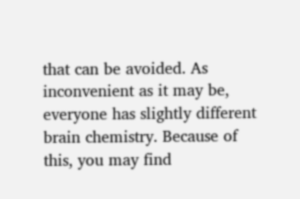that can be avoided. As inconvenient as it may be, everyone has slightly different brain chemistry. Because of this, you may find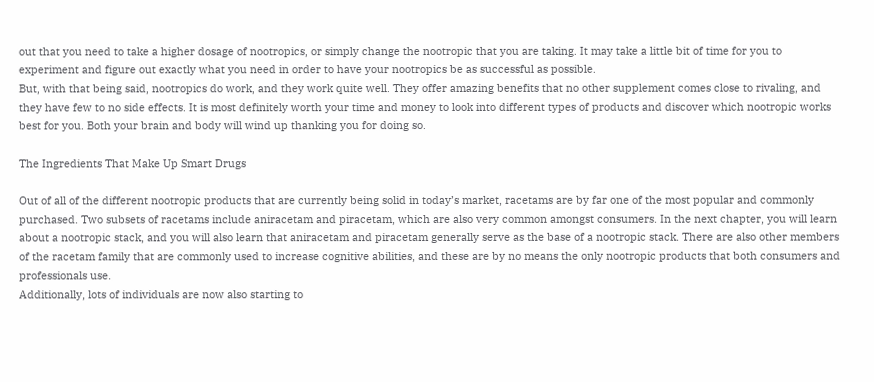out that you need to take a higher dosage of nootropics, or simply change the nootropic that you are taking. It may take a little bit of time for you to experiment and figure out exactly what you need in order to have your nootropics be as successful as possible.
But, with that being said, nootropics do work, and they work quite well. They offer amazing benefits that no other supplement comes close to rivaling, and they have few to no side effects. It is most definitely worth your time and money to look into different types of products and discover which nootropic works best for you. Both your brain and body will wind up thanking you for doing so.

The Ingredients That Make Up Smart Drugs

Out of all of the different nootropic products that are currently being solid in today’s market, racetams are by far one of the most popular and commonly purchased. Two subsets of racetams include aniracetam and piracetam, which are also very common amongst consumers. In the next chapter, you will learn about a nootropic stack, and you will also learn that aniracetam and piracetam generally serve as the base of a nootropic stack. There are also other members of the racetam family that are commonly used to increase cognitive abilities, and these are by no means the only nootropic products that both consumers and professionals use.
Additionally, lots of individuals are now also starting to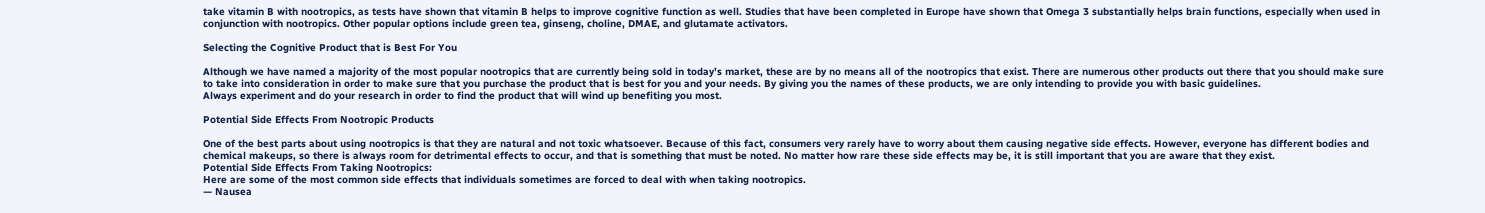take vitamin B with nootropics, as tests have shown that vitamin B helps to improve cognitive function as well. Studies that have been completed in Europe have shown that Omega 3 substantially helps brain functions, especially when used in conjunction with nootropics. Other popular options include green tea, ginseng, choline, DMAE, and glutamate activators.

Selecting the Cognitive Product that is Best For You

Although we have named a majority of the most popular nootropics that are currently being sold in today’s market, these are by no means all of the nootropics that exist. There are numerous other products out there that you should make sure to take into consideration in order to make sure that you purchase the product that is best for you and your needs. By giving you the names of these products, we are only intending to provide you with basic guidelines.
Always experiment and do your research in order to find the product that will wind up benefiting you most.

Potential Side Effects From Nootropic Products

One of the best parts about using nootropics is that they are natural and not toxic whatsoever. Because of this fact, consumers very rarely have to worry about them causing negative side effects. However, everyone has different bodies and chemical makeups, so there is always room for detrimental effects to occur, and that is something that must be noted. No matter how rare these side effects may be, it is still important that you are aware that they exist.
Potential Side Effects From Taking Nootropics:
Here are some of the most common side effects that individuals sometimes are forced to deal with when taking nootropics.
— Nausea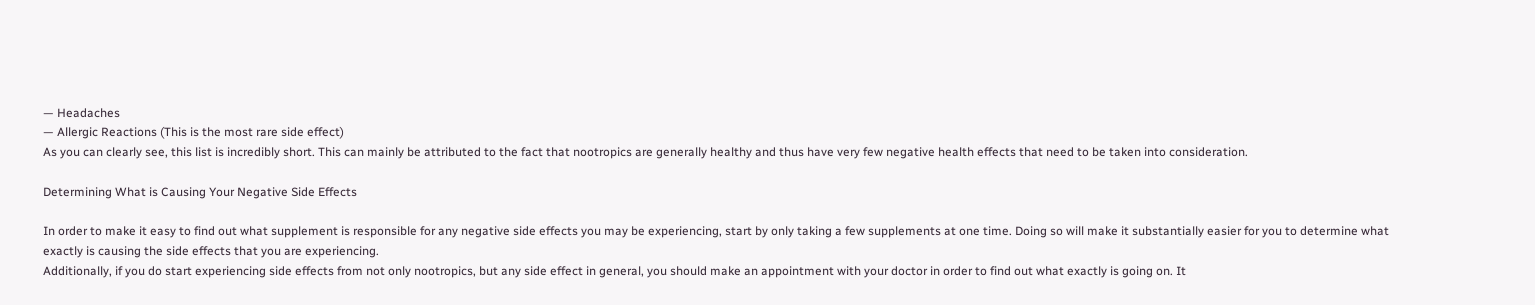— Headaches
— Allergic Reactions (This is the most rare side effect)
As you can clearly see, this list is incredibly short. This can mainly be attributed to the fact that nootropics are generally healthy and thus have very few negative health effects that need to be taken into consideration.

Determining What is Causing Your Negative Side Effects

In order to make it easy to find out what supplement is responsible for any negative side effects you may be experiencing, start by only taking a few supplements at one time. Doing so will make it substantially easier for you to determine what exactly is causing the side effects that you are experiencing.
Additionally, if you do start experiencing side effects from not only nootropics, but any side effect in general, you should make an appointment with your doctor in order to find out what exactly is going on. It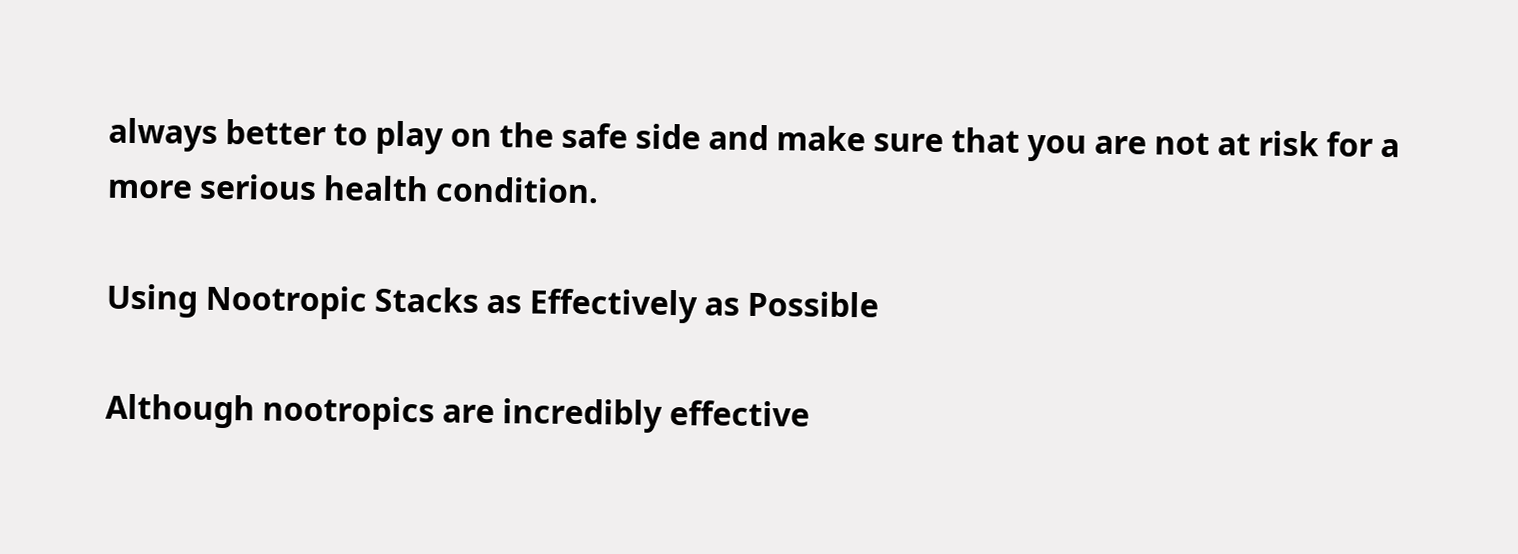always better to play on the safe side and make sure that you are not at risk for a more serious health condition.

Using Nootropic Stacks as Effectively as Possible

Although nootropics are incredibly effective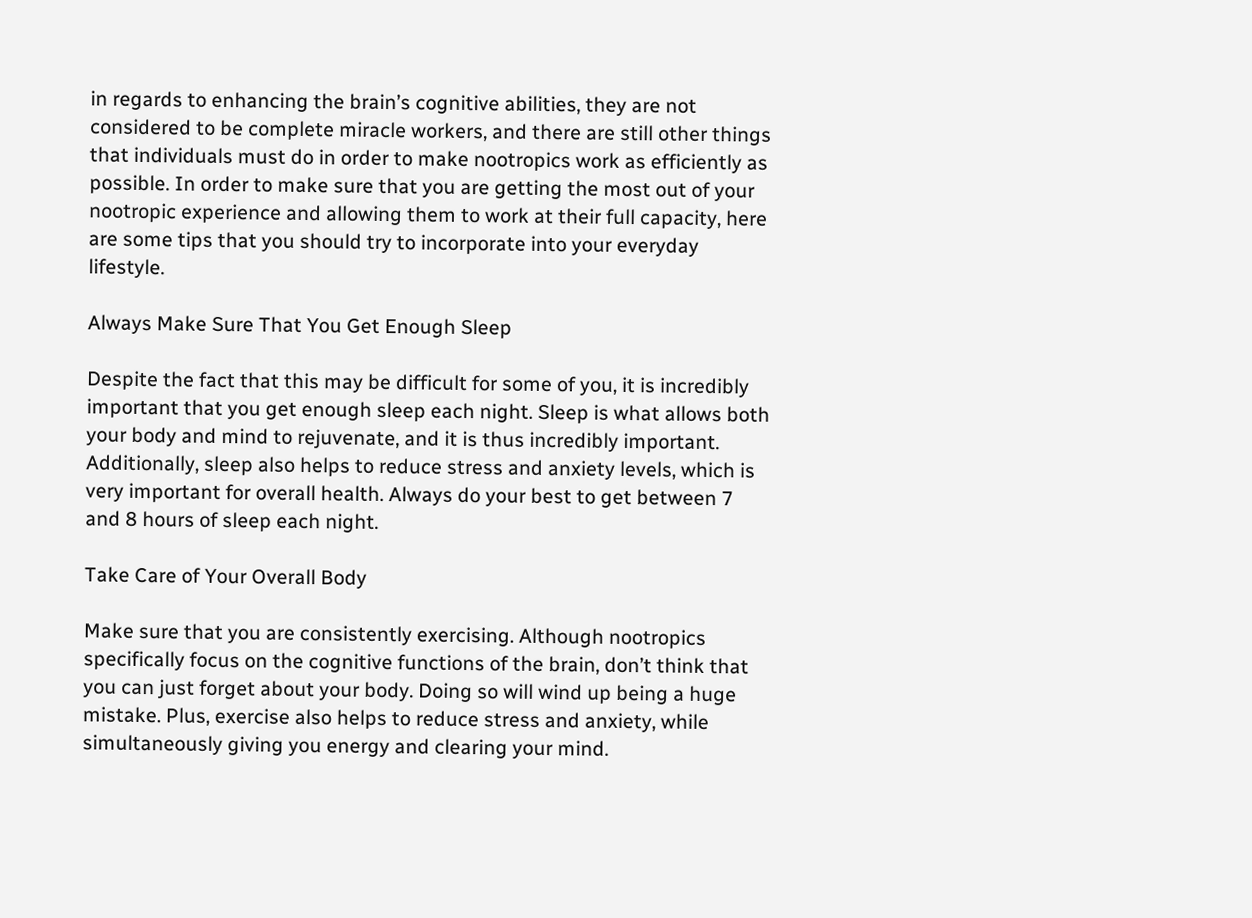in regards to enhancing the brain’s cognitive abilities, they are not considered to be complete miracle workers, and there are still other things that individuals must do in order to make nootropics work as efficiently as possible. In order to make sure that you are getting the most out of your nootropic experience and allowing them to work at their full capacity, here are some tips that you should try to incorporate into your everyday lifestyle.

Always Make Sure That You Get Enough Sleep

Despite the fact that this may be difficult for some of you, it is incredibly important that you get enough sleep each night. Sleep is what allows both your body and mind to rejuvenate, and it is thus incredibly important. Additionally, sleep also helps to reduce stress and anxiety levels, which is very important for overall health. Always do your best to get between 7 and 8 hours of sleep each night.

Take Care of Your Overall Body

Make sure that you are consistently exercising. Although nootropics specifically focus on the cognitive functions of the brain, don’t think that you can just forget about your body. Doing so will wind up being a huge mistake. Plus, exercise also helps to reduce stress and anxiety, while simultaneously giving you energy and clearing your mind.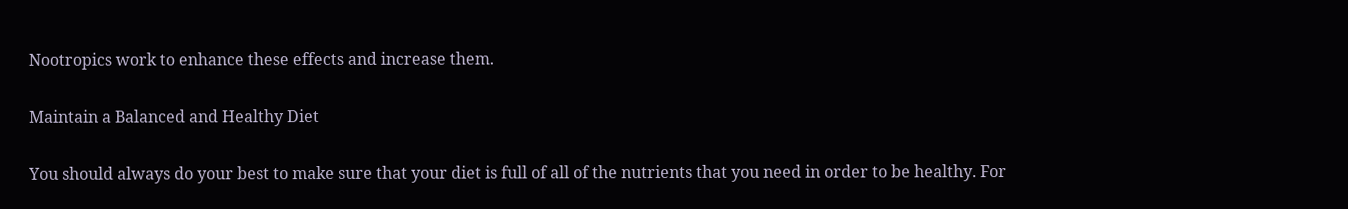Nootropics work to enhance these effects and increase them.

Maintain a Balanced and Healthy Diet

You should always do your best to make sure that your diet is full of all of the nutrients that you need in order to be healthy. For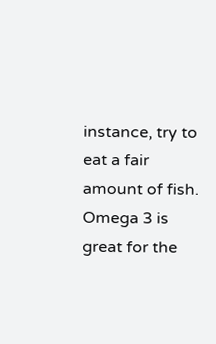instance, try to eat a fair amount of fish. Omega 3 is great for the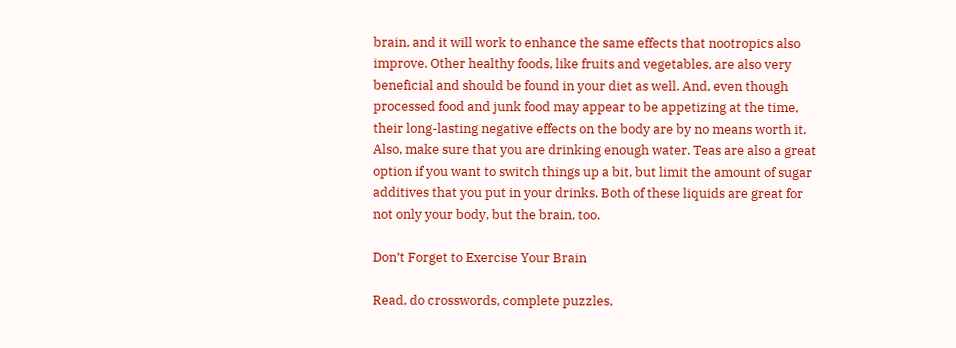brain, and it will work to enhance the same effects that nootropics also improve. Other healthy foods, like fruits and vegetables, are also very beneficial and should be found in your diet as well. And, even though processed food and junk food may appear to be appetizing at the time, their long-lasting negative effects on the body are by no means worth it.
Also, make sure that you are drinking enough water. Teas are also a great option if you want to switch things up a bit, but limit the amount of sugar additives that you put in your drinks. Both of these liquids are great for not only your body, but the brain, too.

Don’t Forget to Exercise Your Brain

Read, do crosswords, complete puzzles,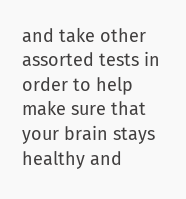and take other assorted tests in order to help make sure that your brain stays healthy and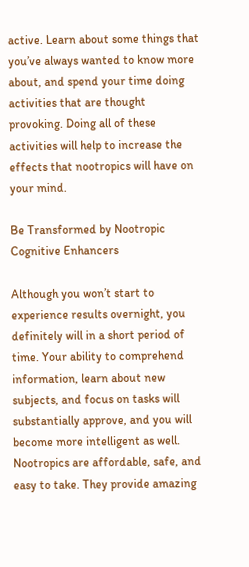active. Learn about some things that you’ve always wanted to know more about, and spend your time doing activities that are thought provoking. Doing all of these activities will help to increase the effects that nootropics will have on your mind.

Be Transformed by Nootropic Cognitive Enhancers

Although you won’t start to experience results overnight, you definitely will in a short period of time. Your ability to comprehend information, learn about new subjects, and focus on tasks will substantially approve, and you will become more intelligent as well.
Nootropics are affordable, safe, and easy to take. They provide amazing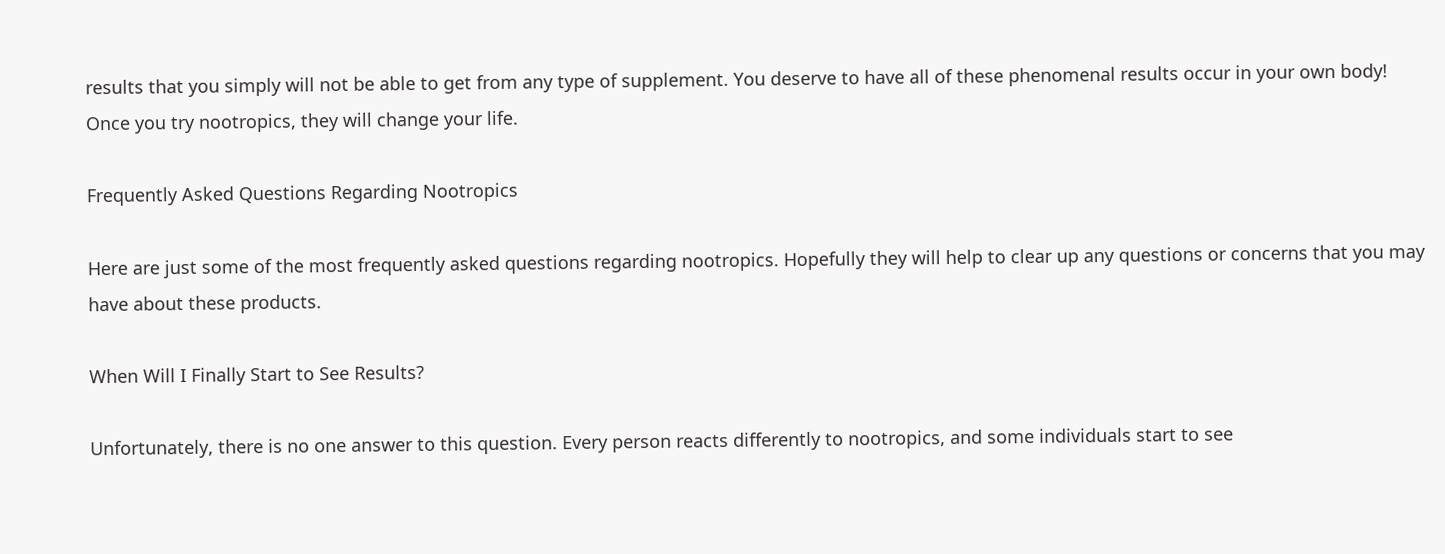results that you simply will not be able to get from any type of supplement. You deserve to have all of these phenomenal results occur in your own body! Once you try nootropics, they will change your life.

Frequently Asked Questions Regarding Nootropics

Here are just some of the most frequently asked questions regarding nootropics. Hopefully they will help to clear up any questions or concerns that you may have about these products.

When Will I Finally Start to See Results?

Unfortunately, there is no one answer to this question. Every person reacts differently to nootropics, and some individuals start to see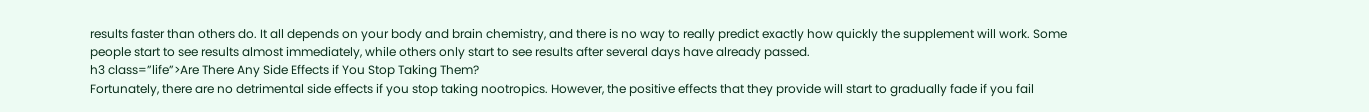results faster than others do. It all depends on your body and brain chemistry, and there is no way to really predict exactly how quickly the supplement will work. Some people start to see results almost immediately, while others only start to see results after several days have already passed.
h3 class=”life”>Are There Any Side Effects if You Stop Taking Them?
Fortunately, there are no detrimental side effects if you stop taking nootropics. However, the positive effects that they provide will start to gradually fade if you fail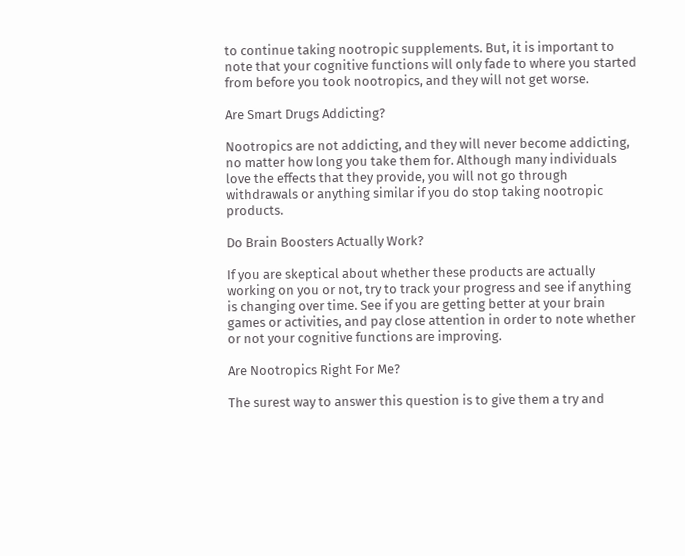to continue taking nootropic supplements. But, it is important to note that your cognitive functions will only fade to where you started from before you took nootropics, and they will not get worse.

Are Smart Drugs Addicting?

Nootropics are not addicting, and they will never become addicting, no matter how long you take them for. Although many individuals love the effects that they provide, you will not go through withdrawals or anything similar if you do stop taking nootropic products.

Do Brain Boosters Actually Work?

If you are skeptical about whether these products are actually working on you or not, try to track your progress and see if anything is changing over time. See if you are getting better at your brain games or activities, and pay close attention in order to note whether or not your cognitive functions are improving.

Are Nootropics Right For Me?

The surest way to answer this question is to give them a try and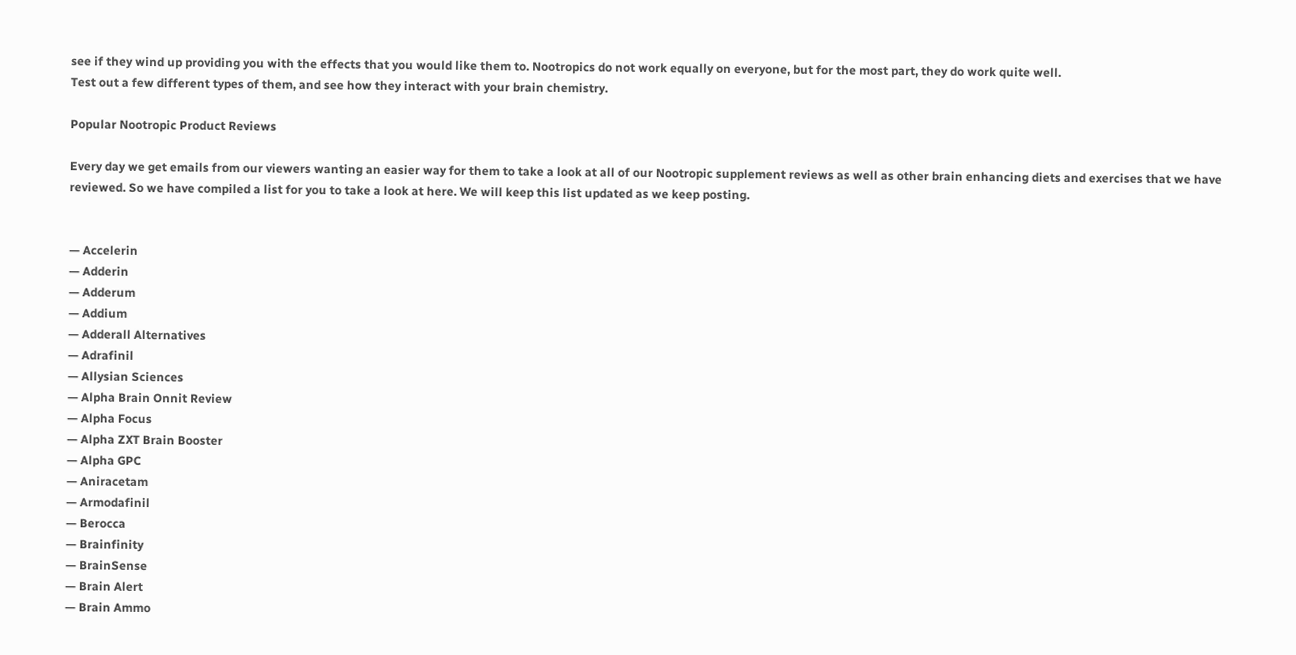see if they wind up providing you with the effects that you would like them to. Nootropics do not work equally on everyone, but for the most part, they do work quite well.
Test out a few different types of them, and see how they interact with your brain chemistry.

Popular Nootropic Product Reviews

Every day we get emails from our viewers wanting an easier way for them to take a look at all of our Nootropic supplement reviews as well as other brain enhancing diets and exercises that we have reviewed. So we have compiled a list for you to take a look at here. We will keep this list updated as we keep posting.


— Accelerin
— Adderin
— Adderum
— Addium
— Adderall Alternatives
— Adrafinil
— Allysian Sciences
— Alpha Brain Onnit Review
— Alpha Focus
— Alpha ZXT Brain Booster
— Alpha GPC
— Aniracetam
— Armodafinil
— Berocca
— Brainfinity
— BrainSense
— Brain Alert
— Brain Ammo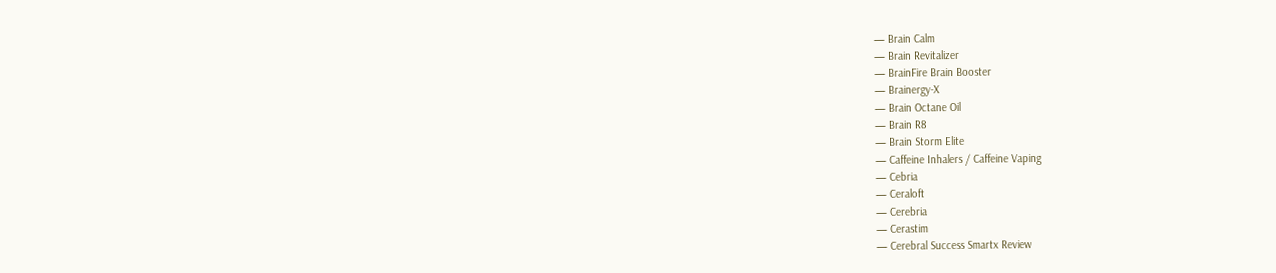— Brain Calm
— Brain Revitalizer
— BrainFire Brain Booster
— Brainergy-X
— Brain Octane Oil
— Brain R8
— Brain Storm Elite
— Caffeine Inhalers / Caffeine Vaping
— Cebria
— Ceraloft
— Cerebria
— Cerastim
— Cerebral Success Smartx Review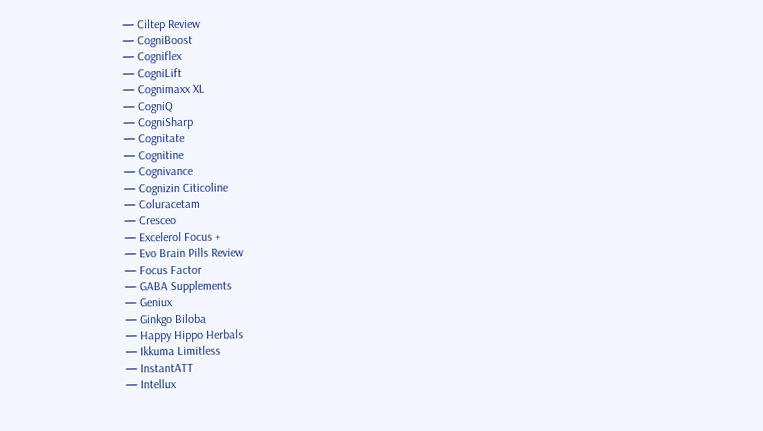— Ciltep Review
— CogniBoost
— Cogniflex
— CogniLift
— Cognimaxx XL
— CogniQ
— CogniSharp
— Cognitate
— Cognitine
— Cognivance
— Cognizin Citicoline
— Coluracetam
— Cresceo
— Excelerol Focus +
— Evo Brain Pills Review
— Focus Factor
— GABA Supplements
— Geniux
— Ginkgo Biloba
— Happy Hippo Herbals
— Ikkuma Limitless
— InstantATT
— Intellux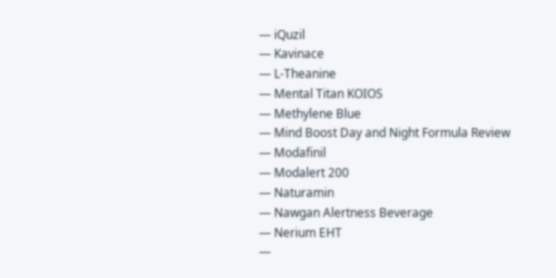— iQuzil
— Kavinace
— L-Theanine
— Mental Titan KOIOS
— Methylene Blue
— Mind Boost Day and Night Formula Review
— Modafinil
— Modalert 200
— Naturamin
— Nawgan Alertness Beverage
— Nerium EHT
—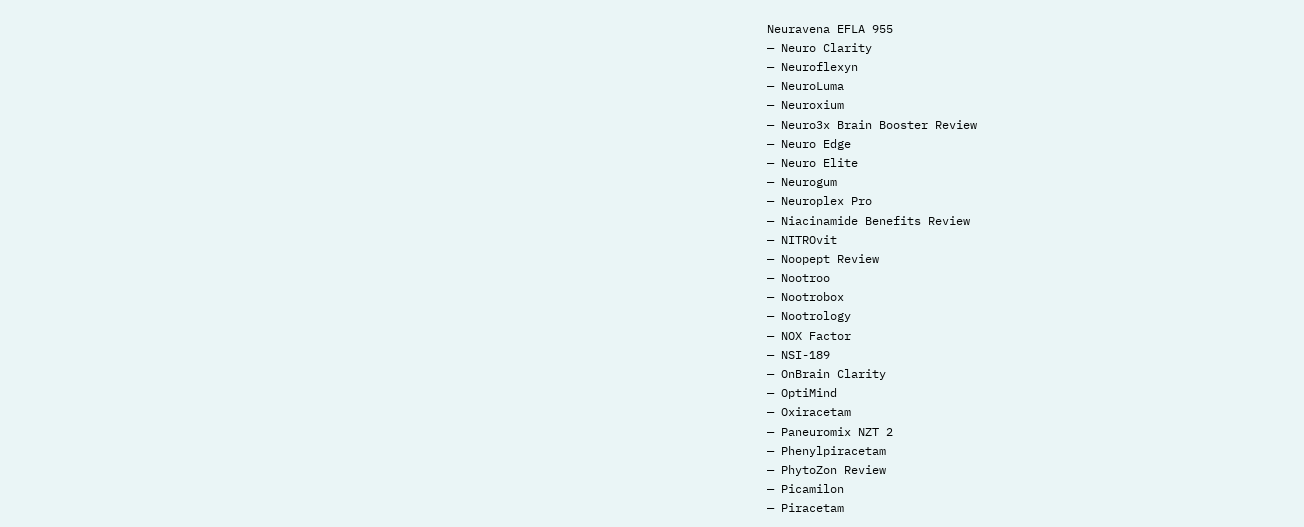Neuravena EFLA 955
— Neuro Clarity
— Neuroflexyn
— NeuroLuma
— Neuroxium
— Neuro3x Brain Booster Review
— Neuro Edge
— Neuro Elite
— Neurogum
— Neuroplex Pro
— Niacinamide Benefits Review
— NITROvit
— Noopept Review
— Nootroo
— Nootrobox
— Nootrology
— NOX Factor
— NSI-189
— OnBrain Clarity
— OptiMind
— Oxiracetam
— Paneuromix NZT 2
— Phenylpiracetam
— PhytoZon Review
— Picamilon
— Piracetam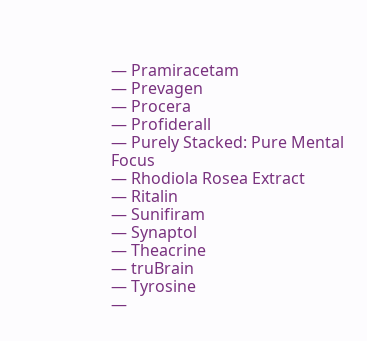— Pramiracetam
— Prevagen
— Procera
— Profiderall
— Purely Stacked: Pure Mental Focus
— Rhodiola Rosea Extract
— Ritalin
— Sunifiram
— Synaptol
— Theacrine
— truBrain
— Tyrosine
—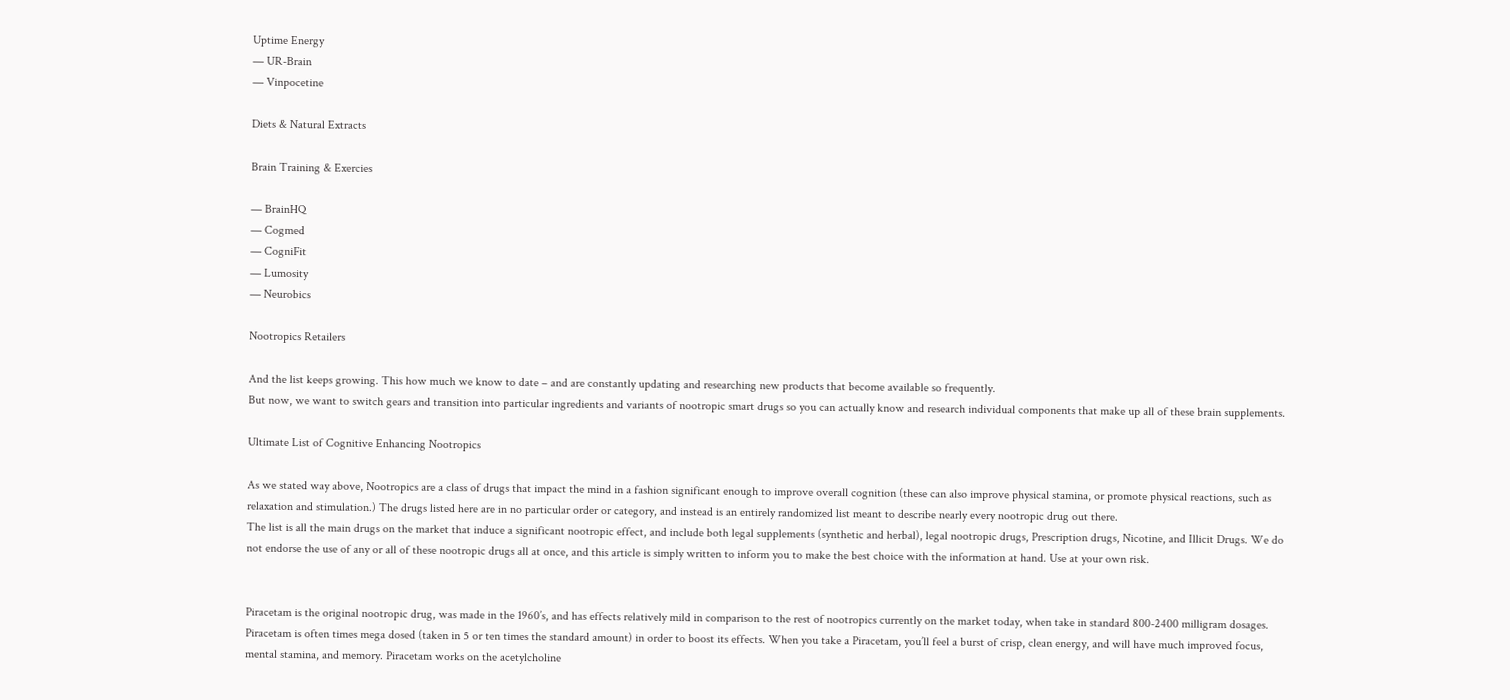Uptime Energy
— UR-Brain
— Vinpocetine

Diets & Natural Extracts

Brain Training & Exercies

— BrainHQ
— Cogmed
— CogniFit
— Lumosity
— Neurobics

Nootropics Retailers

And the list keeps growing. This how much we know to date – and are constantly updating and researching new products that become available so frequently.
But now, we want to switch gears and transition into particular ingredients and variants of nootropic smart drugs so you can actually know and research individual components that make up all of these brain supplements.

Ultimate List of Cognitive Enhancing Nootropics

As we stated way above, Nootropics are a class of drugs that impact the mind in a fashion significant enough to improve overall cognition (these can also improve physical stamina, or promote physical reactions, such as relaxation and stimulation.) The drugs listed here are in no particular order or category, and instead is an entirely randomized list meant to describe nearly every nootropic drug out there.
The list is all the main drugs on the market that induce a significant nootropic effect, and include both legal supplements (synthetic and herbal), legal nootropic drugs, Prescription drugs, Nicotine, and Illicit Drugs. We do not endorse the use of any or all of these nootropic drugs all at once, and this article is simply written to inform you to make the best choice with the information at hand. Use at your own risk.


Piracetam is the original nootropic drug, was made in the 1960’s, and has effects relatively mild in comparison to the rest of nootropics currently on the market today, when take in standard 800-2400 milligram dosages. Piracetam is often times mega dosed (taken in 5 or ten times the standard amount) in order to boost its effects. When you take a Piracetam, you’ll feel a burst of crisp, clean energy, and will have much improved focus, mental stamina, and memory. Piracetam works on the acetylcholine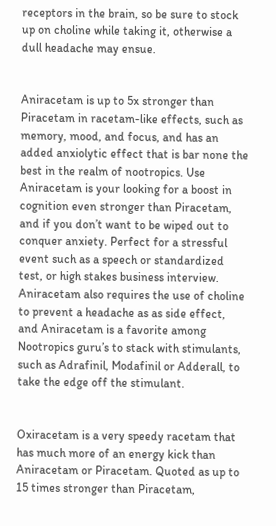receptors in the brain, so be sure to stock up on choline while taking it, otherwise a dull headache may ensue.


Aniracetam is up to 5x stronger than Piracetam in racetam-like effects, such as memory, mood, and focus, and has an added anxiolytic effect that is bar none the best in the realm of nootropics. Use Aniracetam is your looking for a boost in cognition even stronger than Piracetam, and if you don’t want to be wiped out to conquer anxiety. Perfect for a stressful event such as a speech or standardized test, or high stakes business interview. Aniracetam also requires the use of choline to prevent a headache as as side effect, and Aniracetam is a favorite among Nootropics guru’s to stack with stimulants, such as Adrafinil, Modafinil or Adderall, to take the edge off the stimulant.


Oxiracetam is a very speedy racetam that has much more of an energy kick than Aniracetam or Piracetam. Quoted as up to 15 times stronger than Piracetam,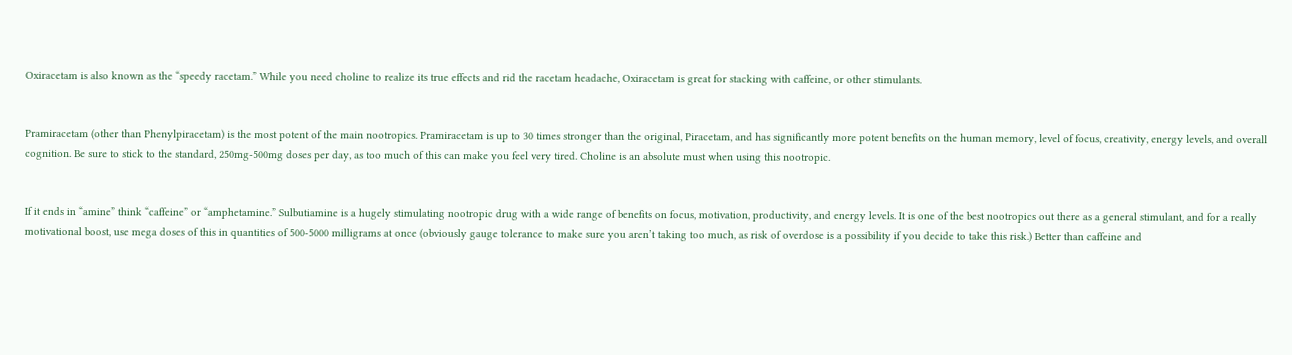Oxiracetam is also known as the “speedy racetam.” While you need choline to realize its true effects and rid the racetam headache, Oxiracetam is great for stacking with caffeine, or other stimulants.


Pramiracetam (other than Phenylpiracetam) is the most potent of the main nootropics. Pramiracetam is up to 30 times stronger than the original, Piracetam, and has significantly more potent benefits on the human memory, level of focus, creativity, energy levels, and overall cognition. Be sure to stick to the standard, 250mg-500mg doses per day, as too much of this can make you feel very tired. Choline is an absolute must when using this nootropic.


If it ends in “amine” think “caffeine” or “amphetamine.” Sulbutiamine is a hugely stimulating nootropic drug with a wide range of benefits on focus, motivation, productivity, and energy levels. It is one of the best nootropics out there as a general stimulant, and for a really motivational boost, use mega doses of this in quantities of 500-5000 milligrams at once (obviously gauge tolerance to make sure you aren’t taking too much, as risk of overdose is a possibility if you decide to take this risk.) Better than caffeine and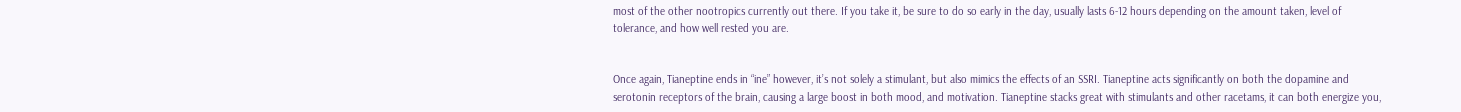most of the other nootropics currently out there. If you take it, be sure to do so early in the day, usually lasts 6-12 hours depending on the amount taken, level of tolerance, and how well rested you are.


Once again, Tianeptine ends in “ine” however, it’s not solely a stimulant, but also mimics the effects of an SSRI. Tianeptine acts significantly on both the dopamine and serotonin receptors of the brain, causing a large boost in both mood, and motivation. Tianeptine stacks great with stimulants and other racetams, it can both energize you,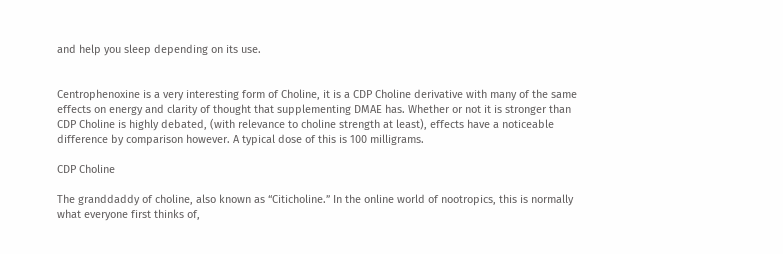and help you sleep depending on its use.


Centrophenoxine is a very interesting form of Choline, it is a CDP Choline derivative with many of the same effects on energy and clarity of thought that supplementing DMAE has. Whether or not it is stronger than CDP Choline is highly debated, (with relevance to choline strength at least), effects have a noticeable difference by comparison however. A typical dose of this is 100 milligrams.

CDP Choline

The granddaddy of choline, also known as “Citicholine.” In the online world of nootropics, this is normally what everyone first thinks of,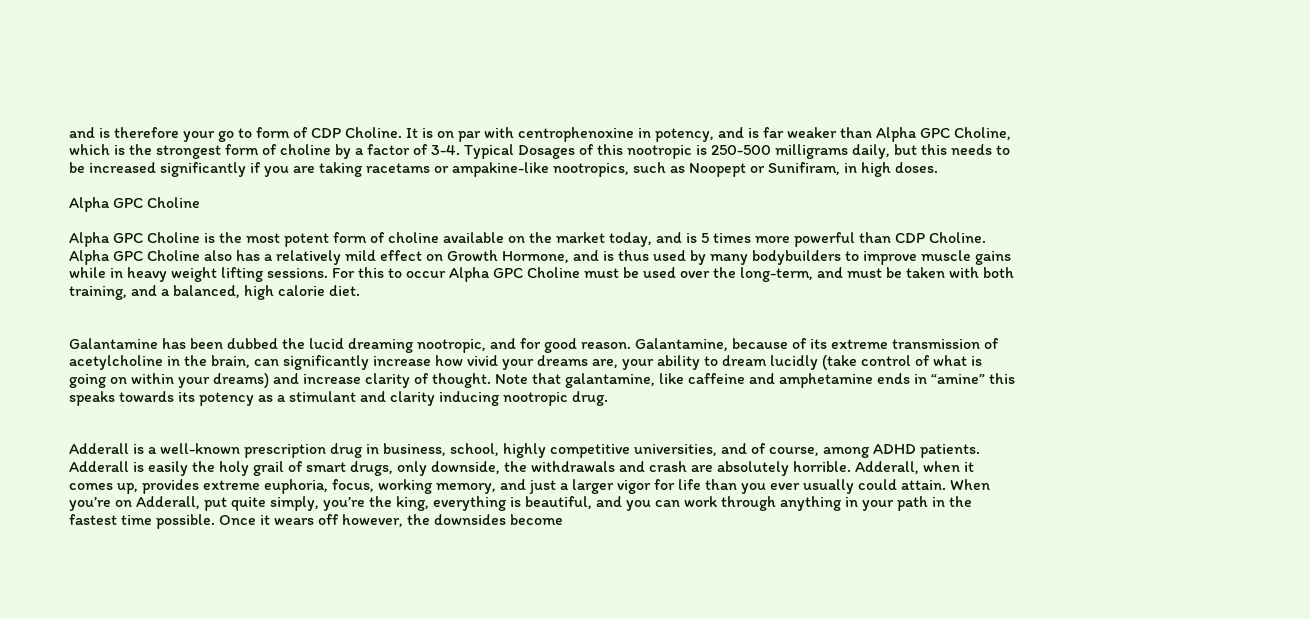and is therefore your go to form of CDP Choline. It is on par with centrophenoxine in potency, and is far weaker than Alpha GPC Choline, which is the strongest form of choline by a factor of 3-4. Typical Dosages of this nootropic is 250-500 milligrams daily, but this needs to be increased significantly if you are taking racetams or ampakine-like nootropics, such as Noopept or Sunifiram, in high doses.

Alpha GPC Choline

Alpha GPC Choline is the most potent form of choline available on the market today, and is 5 times more powerful than CDP Choline. Alpha GPC Choline also has a relatively mild effect on Growth Hormone, and is thus used by many bodybuilders to improve muscle gains while in heavy weight lifting sessions. For this to occur Alpha GPC Choline must be used over the long-term, and must be taken with both training, and a balanced, high calorie diet.


Galantamine has been dubbed the lucid dreaming nootropic, and for good reason. Galantamine, because of its extreme transmission of acetylcholine in the brain, can significantly increase how vivid your dreams are, your ability to dream lucidly (take control of what is going on within your dreams) and increase clarity of thought. Note that galantamine, like caffeine and amphetamine ends in “amine” this speaks towards its potency as a stimulant and clarity inducing nootropic drug.


Adderall is a well-known prescription drug in business, school, highly competitive universities, and of course, among ADHD patients. Adderall is easily the holy grail of smart drugs, only downside, the withdrawals and crash are absolutely horrible. Adderall, when it comes up, provides extreme euphoria, focus, working memory, and just a larger vigor for life than you ever usually could attain. When you’re on Adderall, put quite simply, you’re the king, everything is beautiful, and you can work through anything in your path in the fastest time possible. Once it wears off however, the downsides become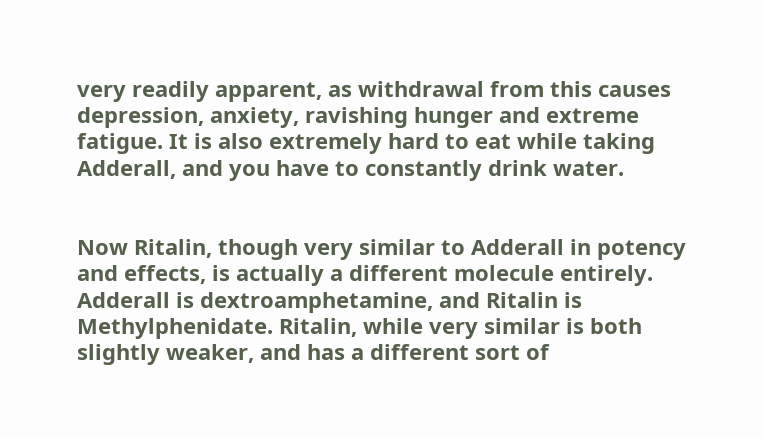very readily apparent, as withdrawal from this causes depression, anxiety, ravishing hunger and extreme fatigue. It is also extremely hard to eat while taking Adderall, and you have to constantly drink water.


Now Ritalin, though very similar to Adderall in potency and effects, is actually a different molecule entirely. Adderall is dextroamphetamine, and Ritalin is Methylphenidate. Ritalin, while very similar is both slightly weaker, and has a different sort of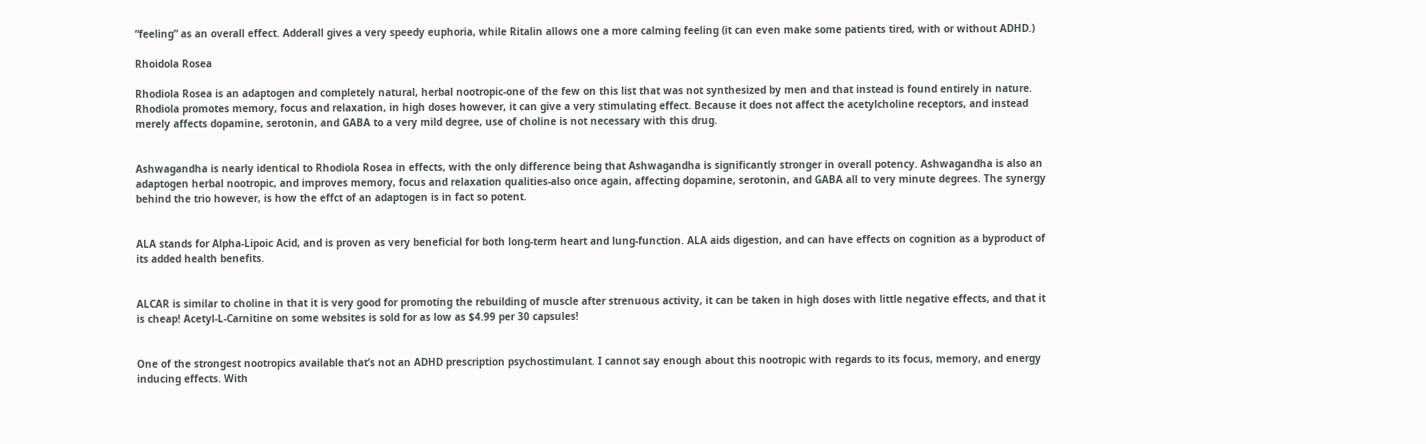“feeling” as an overall effect. Adderall gives a very speedy euphoria, while Ritalin allows one a more calming feeling (it can even make some patients tired, with or without ADHD.)

Rhoidola Rosea

Rhodiola Rosea is an adaptogen and completely natural, herbal nootropic-one of the few on this list that was not synthesized by men and that instead is found entirely in nature. Rhodiola promotes memory, focus and relaxation, in high doses however, it can give a very stimulating effect. Because it does not affect the acetylcholine receptors, and instead merely affects dopamine, serotonin, and GABA to a very mild degree, use of choline is not necessary with this drug.


Ashwagandha is nearly identical to Rhodiola Rosea in effects, with the only difference being that Ashwagandha is significantly stronger in overall potency. Ashwagandha is also an adaptogen herbal nootropic, and improves memory, focus and relaxation qualities-also once again, affecting dopamine, serotonin, and GABA all to very minute degrees. The synergy behind the trio however, is how the effct of an adaptogen is in fact so potent.


ALA stands for Alpha-Lipoic Acid, and is proven as very beneficial for both long-term heart and lung-function. ALA aids digestion, and can have effects on cognition as a byproduct of its added health benefits.


ALCAR is similar to choline in that it is very good for promoting the rebuilding of muscle after strenuous activity, it can be taken in high doses with little negative effects, and that it is cheap! Acetyl-L-Carnitine on some websites is sold for as low as $4.99 per 30 capsules!


One of the strongest nootropics available that’s not an ADHD prescription psychostimulant. I cannot say enough about this nootropic with regards to its focus, memory, and energy inducing effects. With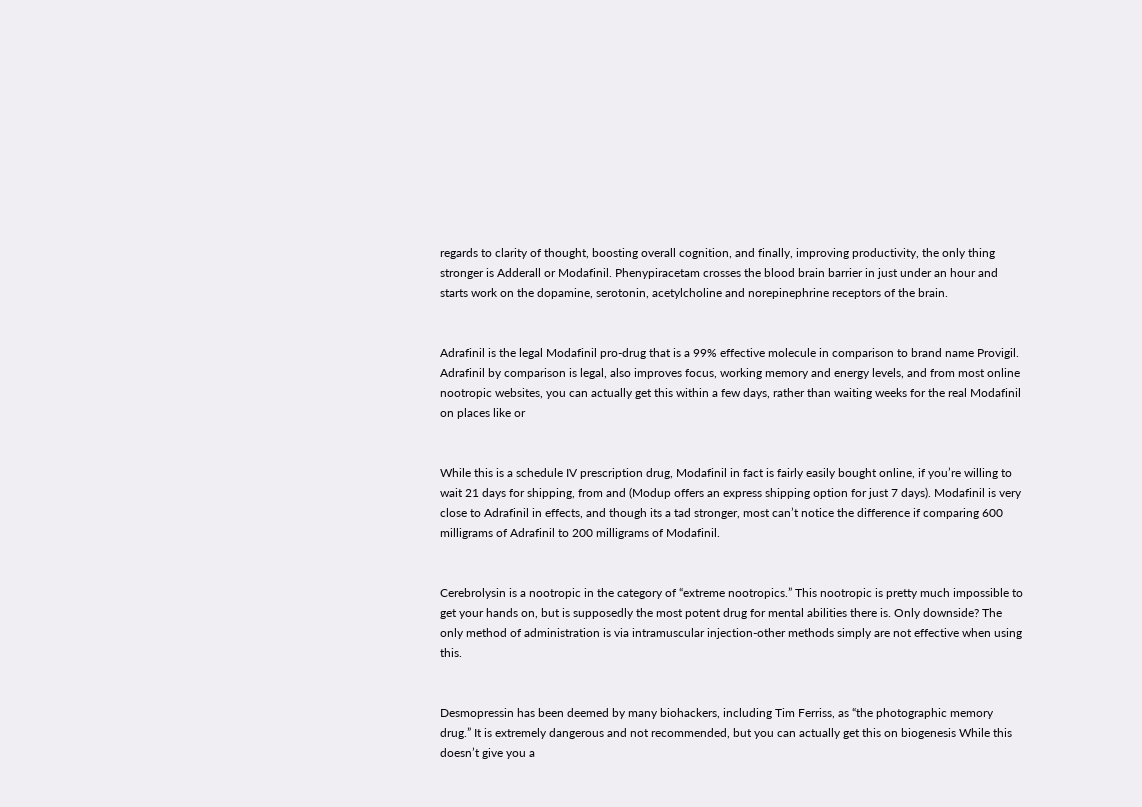regards to clarity of thought, boosting overall cognition, and finally, improving productivity, the only thing stronger is Adderall or Modafinil. Phenypiracetam crosses the blood brain barrier in just under an hour and starts work on the dopamine, serotonin, acetylcholine and norepinephrine receptors of the brain.


Adrafinil is the legal Modafinil pro-drug that is a 99% effective molecule in comparison to brand name Provigil. Adrafinil by comparison is legal, also improves focus, working memory and energy levels, and from most online nootropic websites, you can actually get this within a few days, rather than waiting weeks for the real Modafinil on places like or


While this is a schedule IV prescription drug, Modafinil in fact is fairly easily bought online, if you’re willing to wait 21 days for shipping, from and (Modup offers an express shipping option for just 7 days). Modafinil is very close to Adrafinil in effects, and though its a tad stronger, most can’t notice the difference if comparing 600 milligrams of Adrafinil to 200 milligrams of Modafinil.


Cerebrolysin is a nootropic in the category of “extreme nootropics.” This nootropic is pretty much impossible to get your hands on, but is supposedly the most potent drug for mental abilities there is. Only downside? The only method of administration is via intramuscular injection-other methods simply are not effective when using this.


Desmopressin has been deemed by many biohackers, including Tim Ferriss, as “the photographic memory drug.” It is extremely dangerous and not recommended, but you can actually get this on biogenesis While this doesn’t give you a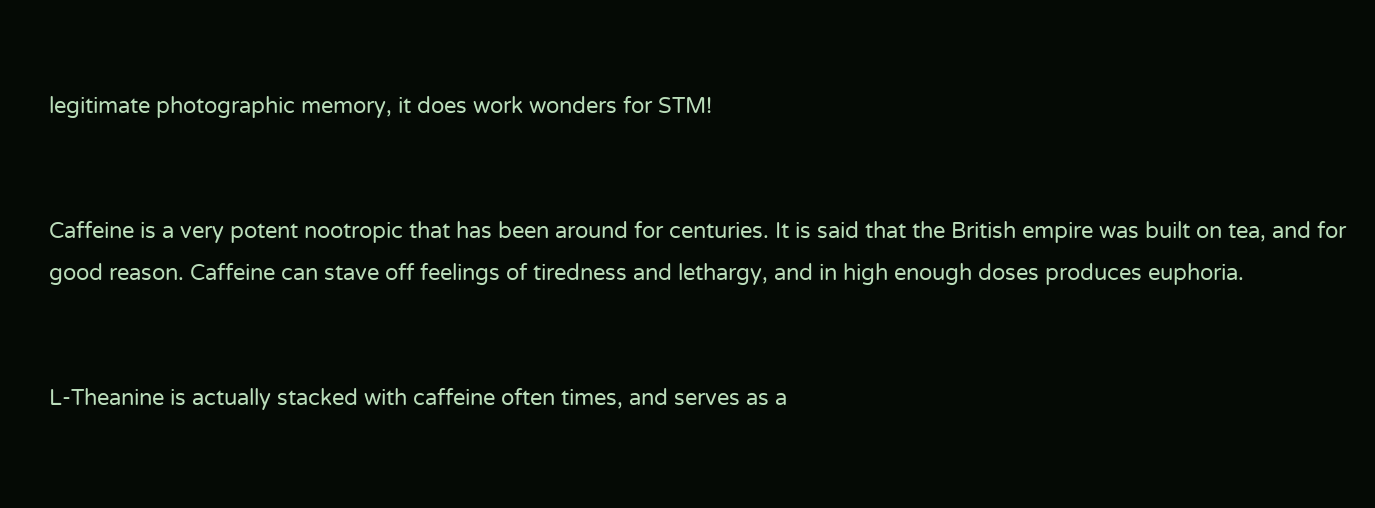legitimate photographic memory, it does work wonders for STM!


Caffeine is a very potent nootropic that has been around for centuries. It is said that the British empire was built on tea, and for good reason. Caffeine can stave off feelings of tiredness and lethargy, and in high enough doses produces euphoria.


L-Theanine is actually stacked with caffeine often times, and serves as a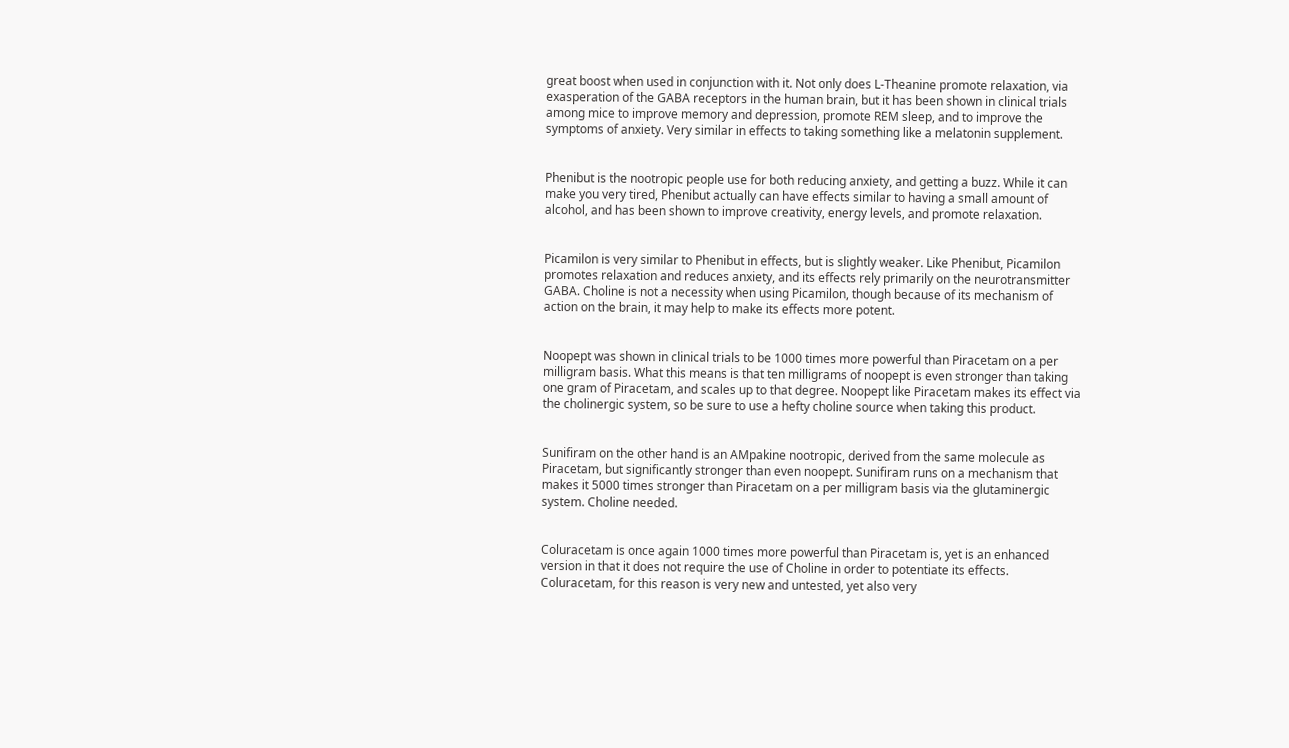great boost when used in conjunction with it. Not only does L-Theanine promote relaxation, via exasperation of the GABA receptors in the human brain, but it has been shown in clinical trials among mice to improve memory and depression, promote REM sleep, and to improve the symptoms of anxiety. Very similar in effects to taking something like a melatonin supplement.


Phenibut is the nootropic people use for both reducing anxiety, and getting a buzz. While it can make you very tired, Phenibut actually can have effects similar to having a small amount of alcohol, and has been shown to improve creativity, energy levels, and promote relaxation.


Picamilon is very similar to Phenibut in effects, but is slightly weaker. Like Phenibut, Picamilon promotes relaxation and reduces anxiety, and its effects rely primarily on the neurotransmitter GABA. Choline is not a necessity when using Picamilon, though because of its mechanism of action on the brain, it may help to make its effects more potent.


Noopept was shown in clinical trials to be 1000 times more powerful than Piracetam on a per milligram basis. What this means is that ten milligrams of noopept is even stronger than taking one gram of Piracetam, and scales up to that degree. Noopept like Piracetam makes its effect via the cholinergic system, so be sure to use a hefty choline source when taking this product.


Sunifiram on the other hand is an AMpakine nootropic, derived from the same molecule as Piracetam, but significantly stronger than even noopept. Sunifiram runs on a mechanism that makes it 5000 times stronger than Piracetam on a per milligram basis via the glutaminergic system. Choline needed.


Coluracetam is once again 1000 times more powerful than Piracetam is, yet is an enhanced version in that it does not require the use of Choline in order to potentiate its effects. Coluracetam, for this reason is very new and untested, yet also very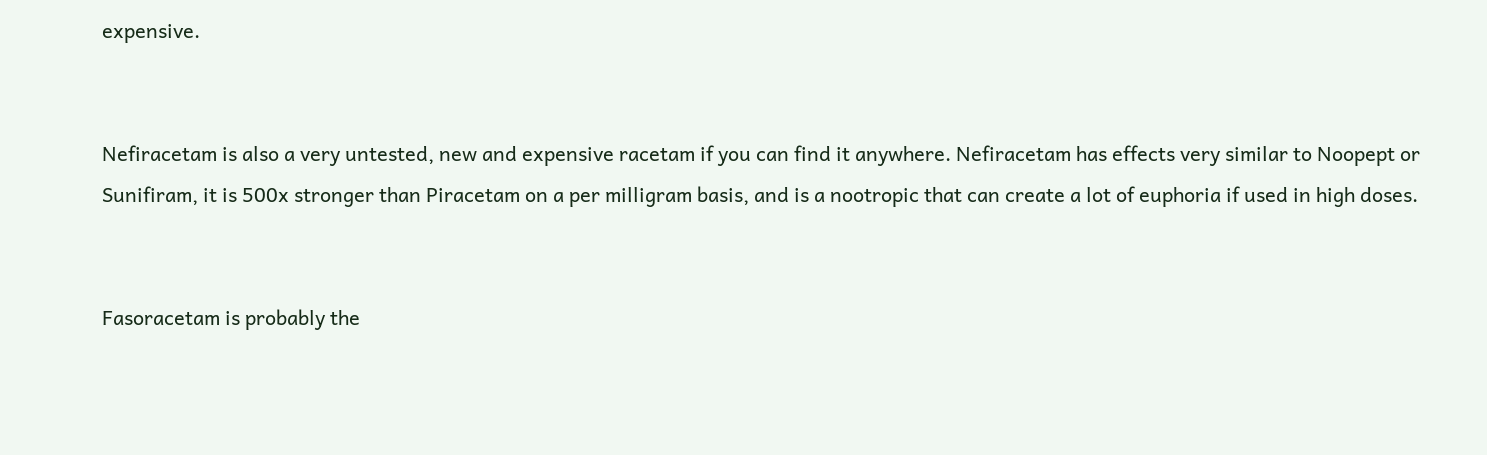expensive.


Nefiracetam is also a very untested, new and expensive racetam if you can find it anywhere. Nefiracetam has effects very similar to Noopept or Sunifiram, it is 500x stronger than Piracetam on a per milligram basis, and is a nootropic that can create a lot of euphoria if used in high doses.


Fasoracetam is probably the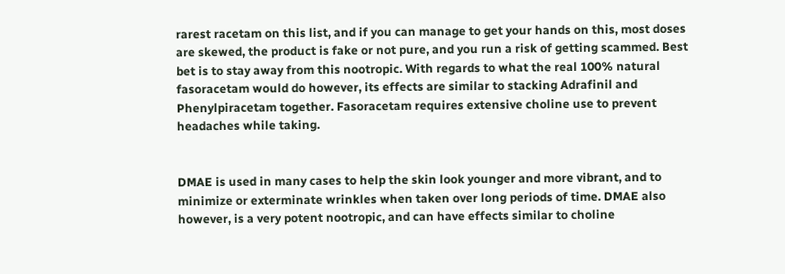rarest racetam on this list, and if you can manage to get your hands on this, most doses are skewed, the product is fake or not pure, and you run a risk of getting scammed. Best bet is to stay away from this nootropic. With regards to what the real 100% natural fasoracetam would do however, its effects are similar to stacking Adrafinil and Phenylpiracetam together. Fasoracetam requires extensive choline use to prevent headaches while taking.


DMAE is used in many cases to help the skin look younger and more vibrant, and to minimize or exterminate wrinkles when taken over long periods of time. DMAE also however, is a very potent nootropic, and can have effects similar to choline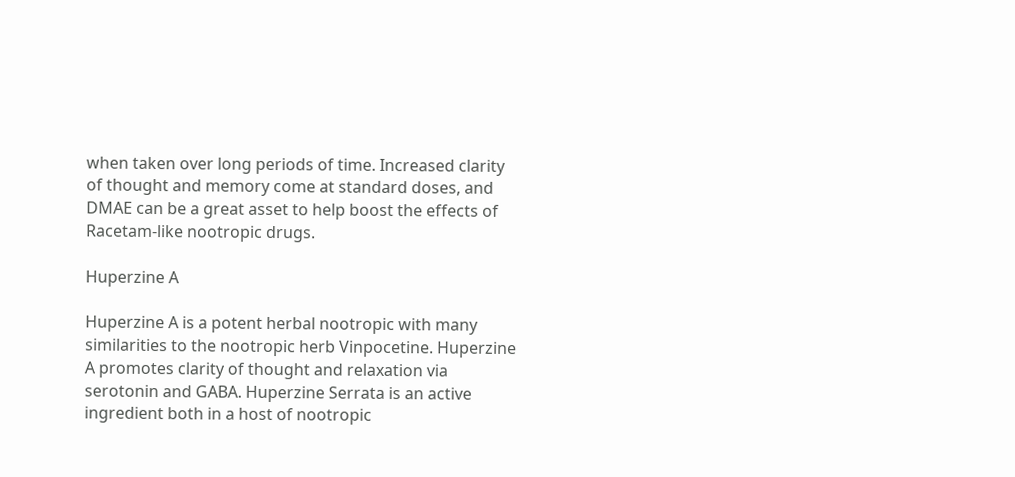when taken over long periods of time. Increased clarity of thought and memory come at standard doses, and DMAE can be a great asset to help boost the effects of Racetam-like nootropic drugs.

Huperzine A

Huperzine A is a potent herbal nootropic with many similarities to the nootropic herb Vinpocetine. Huperzine A promotes clarity of thought and relaxation via serotonin and GABA. Huperzine Serrata is an active ingredient both in a host of nootropic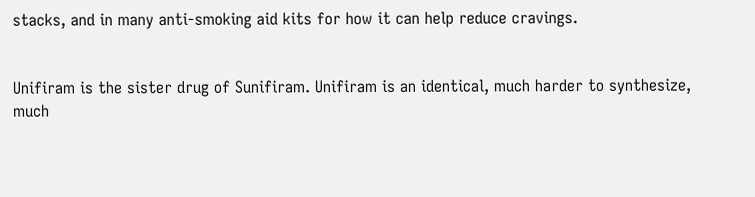stacks, and in many anti-smoking aid kits for how it can help reduce cravings.


Unifiram is the sister drug of Sunifiram. Unifiram is an identical, much harder to synthesize, much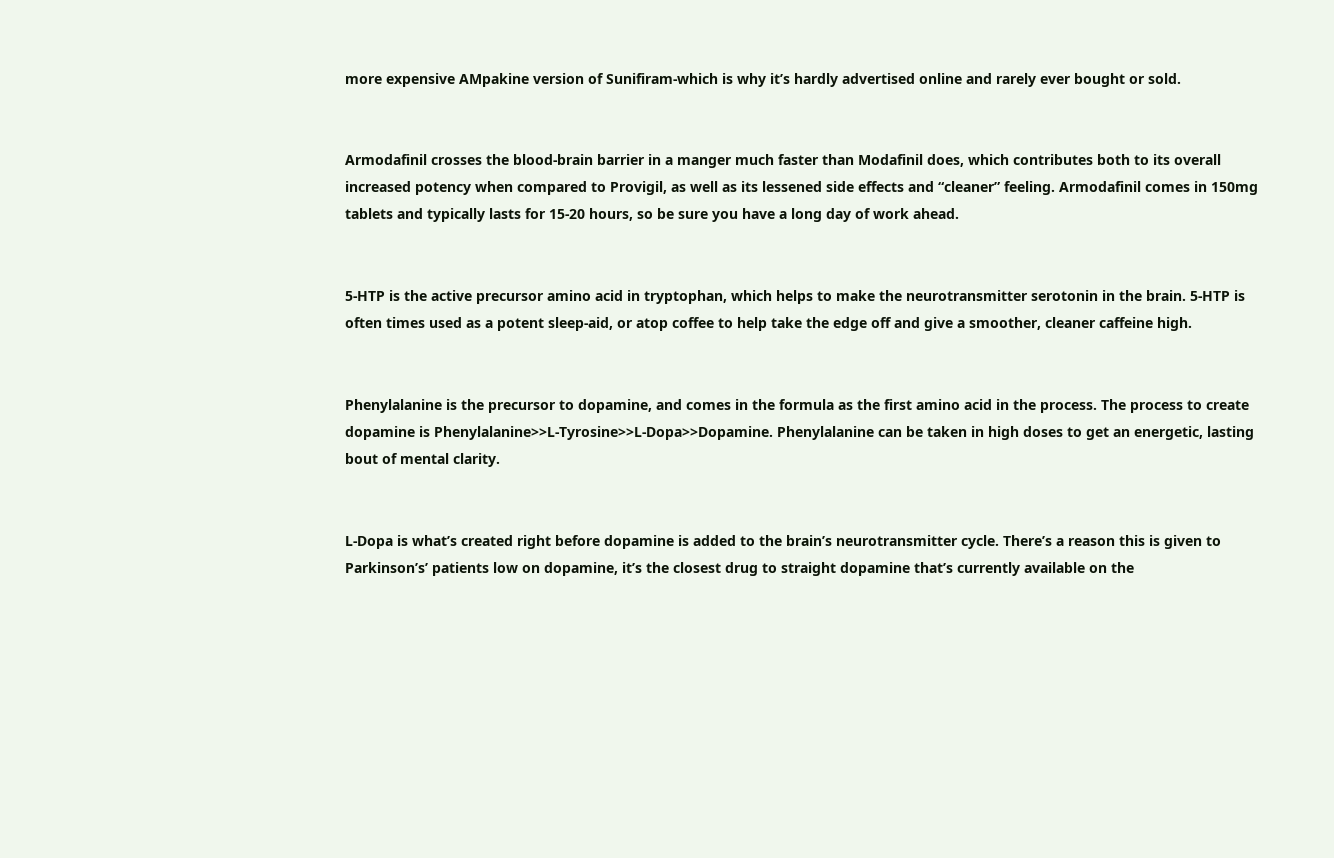more expensive AMpakine version of Sunifiram-which is why it’s hardly advertised online and rarely ever bought or sold.


Armodafinil crosses the blood-brain barrier in a manger much faster than Modafinil does, which contributes both to its overall increased potency when compared to Provigil, as well as its lessened side effects and “cleaner” feeling. Armodafinil comes in 150mg tablets and typically lasts for 15-20 hours, so be sure you have a long day of work ahead.


5-HTP is the active precursor amino acid in tryptophan, which helps to make the neurotransmitter serotonin in the brain. 5-HTP is often times used as a potent sleep-aid, or atop coffee to help take the edge off and give a smoother, cleaner caffeine high.


Phenylalanine is the precursor to dopamine, and comes in the formula as the first amino acid in the process. The process to create dopamine is Phenylalanine>>L-Tyrosine>>L-Dopa>>Dopamine. Phenylalanine can be taken in high doses to get an energetic, lasting bout of mental clarity.


L-Dopa is what’s created right before dopamine is added to the brain’s neurotransmitter cycle. There’s a reason this is given to Parkinson’s’ patients low on dopamine, it’s the closest drug to straight dopamine that’s currently available on the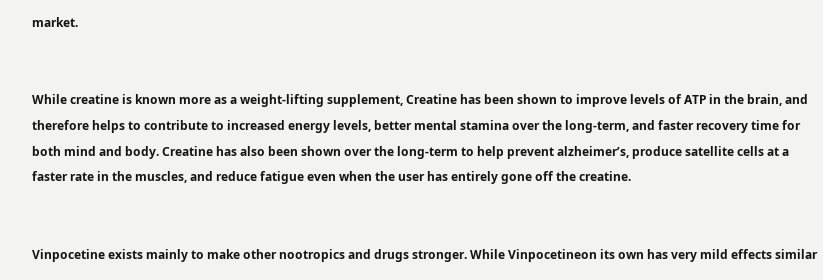market.


While creatine is known more as a weight-lifting supplement, Creatine has been shown to improve levels of ATP in the brain, and therefore helps to contribute to increased energy levels, better mental stamina over the long-term, and faster recovery time for both mind and body. Creatine has also been shown over the long-term to help prevent alzheimer’s, produce satellite cells at a faster rate in the muscles, and reduce fatigue even when the user has entirely gone off the creatine.


Vinpocetine exists mainly to make other nootropics and drugs stronger. While Vinpocetineon its own has very mild effects similar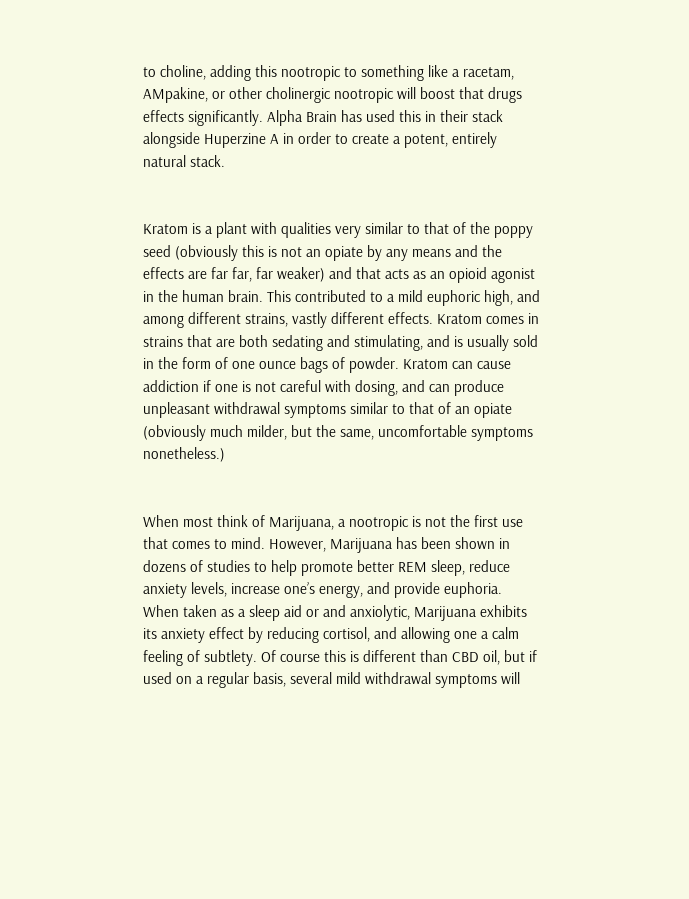to choline, adding this nootropic to something like a racetam, AMpakine, or other cholinergic nootropic will boost that drugs effects significantly. Alpha Brain has used this in their stack alongside Huperzine A in order to create a potent, entirely natural stack.


Kratom is a plant with qualities very similar to that of the poppy seed (obviously this is not an opiate by any means and the effects are far far, far weaker) and that acts as an opioid agonist in the human brain. This contributed to a mild euphoric high, and among different strains, vastly different effects. Kratom comes in strains that are both sedating and stimulating, and is usually sold in the form of one ounce bags of powder. Kratom can cause addiction if one is not careful with dosing, and can produce unpleasant withdrawal symptoms similar to that of an opiate (obviously much milder, but the same, uncomfortable symptoms nonetheless.)


When most think of Marijuana, a nootropic is not the first use that comes to mind. However, Marijuana has been shown in dozens of studies to help promote better REM sleep, reduce anxiety levels, increase one’s energy, and provide euphoria. When taken as a sleep aid or and anxiolytic, Marijuana exhibits its anxiety effect by reducing cortisol, and allowing one a calm feeling of subtlety. Of course this is different than CBD oil, but if used on a regular basis, several mild withdrawal symptoms will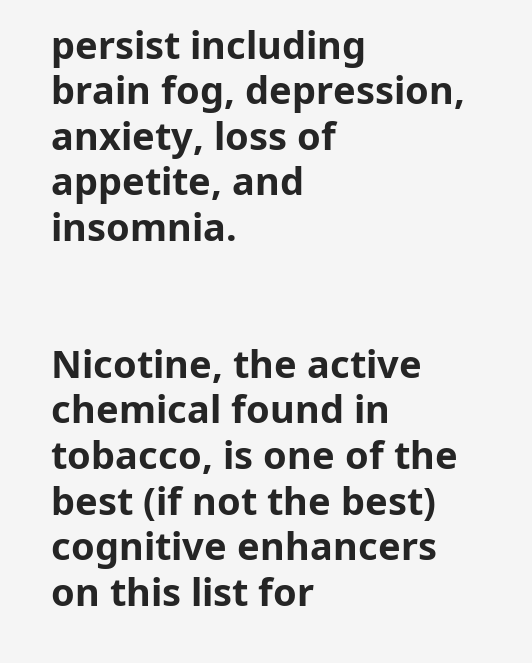persist including brain fog, depression, anxiety, loss of appetite, and insomnia.


Nicotine, the active chemical found in tobacco, is one of the best (if not the best) cognitive enhancers on this list for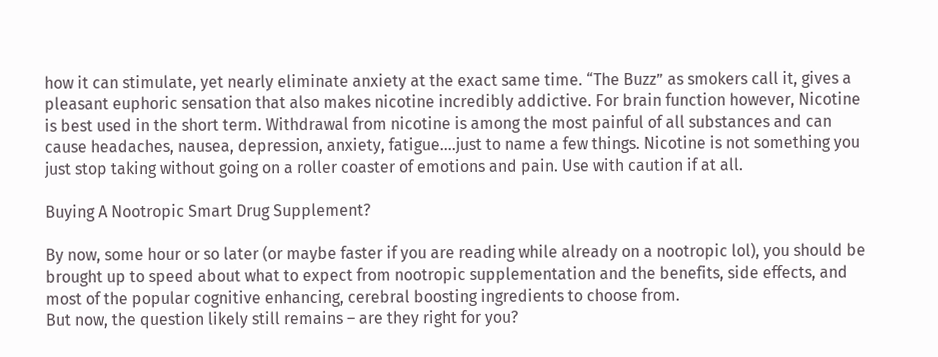how it can stimulate, yet nearly eliminate anxiety at the exact same time. “The Buzz” as smokers call it, gives a pleasant euphoric sensation that also makes nicotine incredibly addictive. For brain function however, Nicotine is best used in the short term. Withdrawal from nicotine is among the most painful of all substances and can cause headaches, nausea, depression, anxiety, fatigue….just to name a few things. Nicotine is not something you just stop taking without going on a roller coaster of emotions and pain. Use with caution if at all.

Buying A Nootropic Smart Drug Supplement?

By now, some hour or so later (or maybe faster if you are reading while already on a nootropic lol), you should be brought up to speed about what to expect from nootropic supplementation and the benefits, side effects, and most of the popular cognitive enhancing, cerebral boosting ingredients to choose from.
But now, the question likely still remains – are they right for you?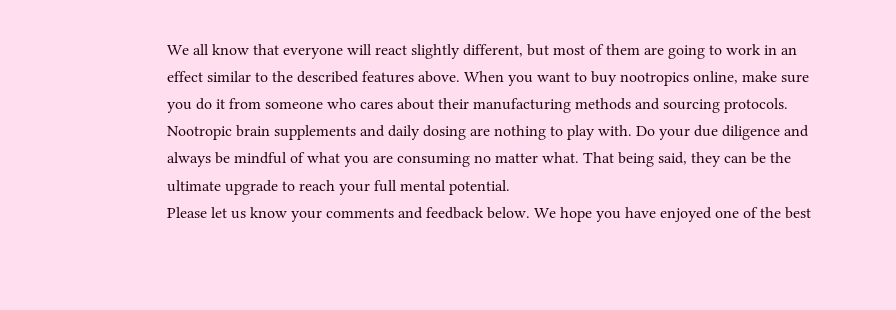We all know that everyone will react slightly different, but most of them are going to work in an effect similar to the described features above. When you want to buy nootropics online, make sure you do it from someone who cares about their manufacturing methods and sourcing protocols.
Nootropic brain supplements and daily dosing are nothing to play with. Do your due diligence and always be mindful of what you are consuming no matter what. That being said, they can be the ultimate upgrade to reach your full mental potential.
Please let us know your comments and feedback below. We hope you have enjoyed one of the best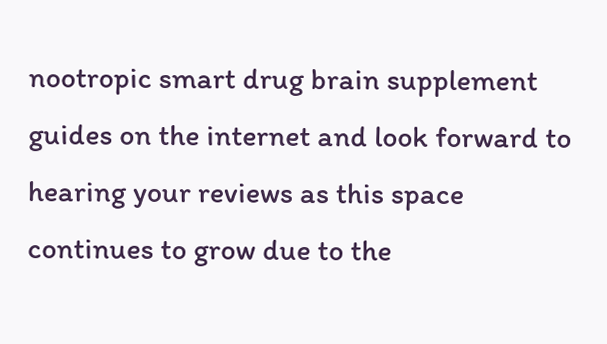nootropic smart drug brain supplement guides on the internet and look forward to hearing your reviews as this space continues to grow due to the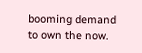booming demand to own the now.